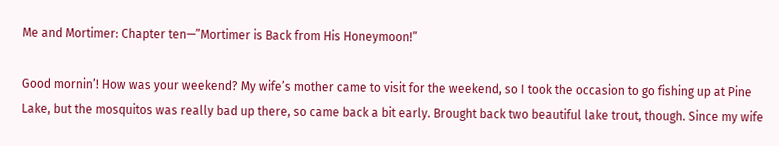Me and Mortimer: Chapter ten—”Mortimer is Back from His Honeymoon!”

Good mornin’! How was your weekend? My wife’s mother came to visit for the weekend, so I took the occasion to go fishing up at Pine Lake, but the mosquitos was really bad up there, so came back a bit early. Brought back two beautiful lake trout, though. Since my wife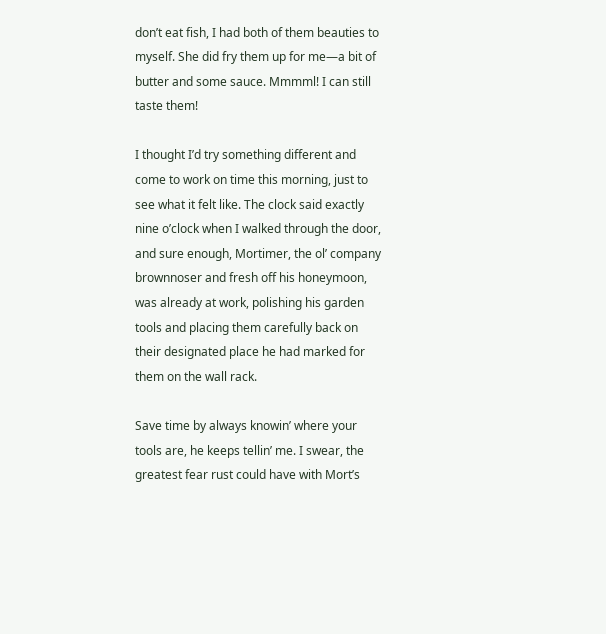don’t eat fish, I had both of them beauties to myself. She did fry them up for me—a bit of butter and some sauce. Mmmml! I can still taste them!

I thought I’d try something different and come to work on time this morning, just to see what it felt like. The clock said exactly nine o’clock when I walked through the door, and sure enough, Mortimer, the ol’ company brownnoser and fresh off his honeymoon, was already at work, polishing his garden tools and placing them carefully back on their designated place he had marked for them on the wall rack.

Save time by always knowin’ where your tools are, he keeps tellin’ me. I swear, the greatest fear rust could have with Mort’s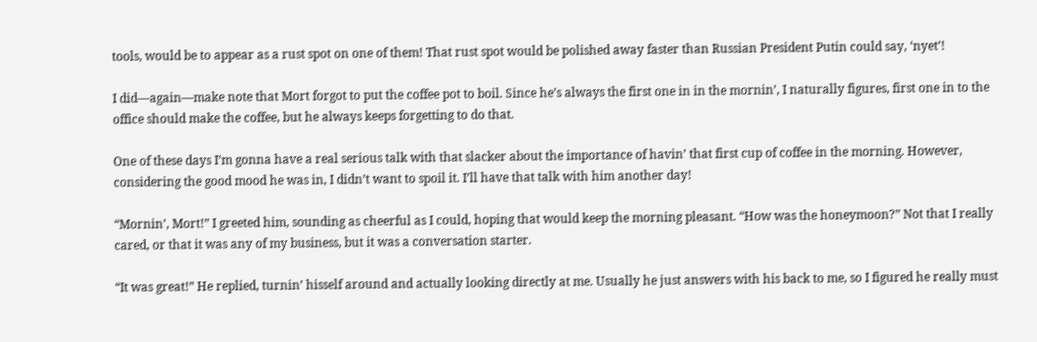tools, would be to appear as a rust spot on one of them! That rust spot would be polished away faster than Russian President Putin could say, ‘nyet’!

I did—again—make note that Mort forgot to put the coffee pot to boil. Since he’s always the first one in in the mornin’, I naturally figures, first one in to the office should make the coffee, but he always keeps forgetting to do that.

One of these days I’m gonna have a real serious talk with that slacker about the importance of havin’ that first cup of coffee in the morning. However, considering the good mood he was in, I didn’t want to spoil it. I’ll have that talk with him another day!

“Mornin’, Mort!” I greeted him, sounding as cheerful as I could, hoping that would keep the morning pleasant. “How was the honeymoon?” Not that I really cared, or that it was any of my business, but it was a conversation starter.

“It was great!” He replied, turnin’ hisself around and actually looking directly at me. Usually he just answers with his back to me, so I figured he really must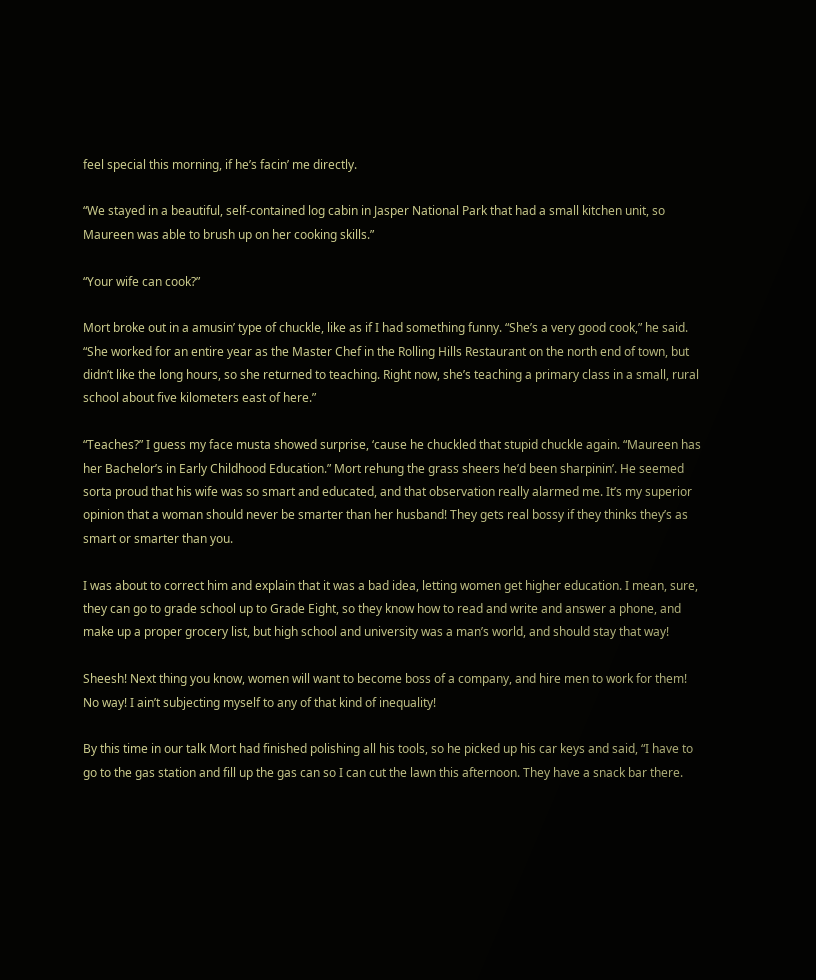feel special this morning, if he’s facin’ me directly.

“We stayed in a beautiful, self-contained log cabin in Jasper National Park that had a small kitchen unit, so Maureen was able to brush up on her cooking skills.”

“Your wife can cook?”

Mort broke out in a amusin’ type of chuckle, like as if I had something funny. “She’s a very good cook,” he said. “She worked for an entire year as the Master Chef in the Rolling Hills Restaurant on the north end of town, but didn’t like the long hours, so she returned to teaching. Right now, she’s teaching a primary class in a small, rural school about five kilometers east of here.”

“Teaches?” I guess my face musta showed surprise, ‘cause he chuckled that stupid chuckle again. “Maureen has her Bachelor’s in Early Childhood Education.” Mort rehung the grass sheers he’d been sharpinin’. He seemed sorta proud that his wife was so smart and educated, and that observation really alarmed me. It’s my superior opinion that a woman should never be smarter than her husband! They gets real bossy if they thinks they’s as smart or smarter than you.

I was about to correct him and explain that it was a bad idea, letting women get higher education. I mean, sure, they can go to grade school up to Grade Eight, so they know how to read and write and answer a phone, and make up a proper grocery list, but high school and university was a man’s world, and should stay that way!

Sheesh! Next thing you know, women will want to become boss of a company, and hire men to work for them! No way! I ain’t subjecting myself to any of that kind of inequality!

By this time in our talk Mort had finished polishing all his tools, so he picked up his car keys and said, “I have to go to the gas station and fill up the gas can so I can cut the lawn this afternoon. They have a snack bar there.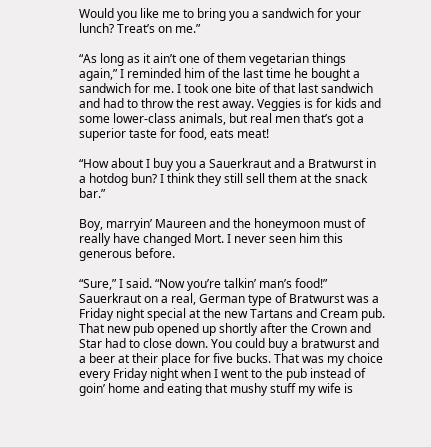Would you like me to bring you a sandwich for your lunch? Treat’s on me.”

“As long as it ain’t one of them vegetarian things again,” I reminded him of the last time he bought a sandwich for me. I took one bite of that last sandwich and had to throw the rest away. Veggies is for kids and some lower-class animals, but real men that’s got a superior taste for food, eats meat!

“How about I buy you a Sauerkraut and a Bratwurst in a hotdog bun? I think they still sell them at the snack bar.”

Boy, marryin’ Maureen and the honeymoon must of really have changed Mort. I never seen him this generous before.

“Sure,” I said. “Now you’re talkin’ man’s food!” Sauerkraut on a real, German type of Bratwurst was a Friday night special at the new Tartans and Cream pub. That new pub opened up shortly after the Crown and Star had to close down. You could buy a bratwurst and a beer at their place for five bucks. That was my choice every Friday night when I went to the pub instead of goin’ home and eating that mushy stuff my wife is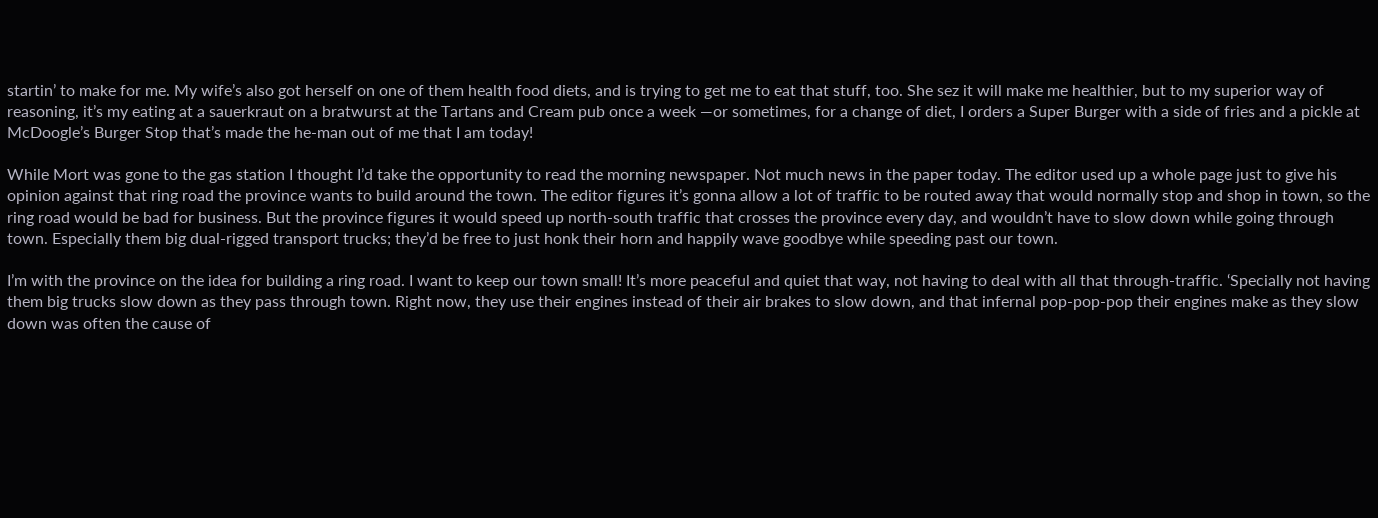startin’ to make for me. My wife’s also got herself on one of them health food diets, and is trying to get me to eat that stuff, too. She sez it will make me healthier, but to my superior way of reasoning, it’s my eating at a sauerkraut on a bratwurst at the Tartans and Cream pub once a week —or sometimes, for a change of diet, I orders a Super Burger with a side of fries and a pickle at McDoogle’s Burger Stop that’s made the he-man out of me that I am today!

While Mort was gone to the gas station I thought I’d take the opportunity to read the morning newspaper. Not much news in the paper today. The editor used up a whole page just to give his opinion against that ring road the province wants to build around the town. The editor figures it’s gonna allow a lot of traffic to be routed away that would normally stop and shop in town, so the ring road would be bad for business. But the province figures it would speed up north-south traffic that crosses the province every day, and wouldn’t have to slow down while going through town. Especially them big dual-rigged transport trucks; they’d be free to just honk their horn and happily wave goodbye while speeding past our town.

I’m with the province on the idea for building a ring road. I want to keep our town small! It’s more peaceful and quiet that way, not having to deal with all that through-traffic. ‘Specially not having them big trucks slow down as they pass through town. Right now, they use their engines instead of their air brakes to slow down, and that infernal pop-pop-pop their engines make as they slow down was often the cause of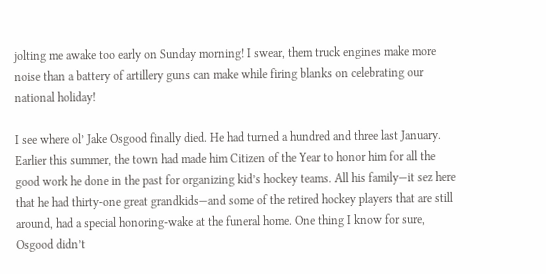jolting me awake too early on Sunday morning! I swear, them truck engines make more noise than a battery of artillery guns can make while firing blanks on celebrating our national holiday!

I see where ol’ Jake Osgood finally died. He had turned a hundred and three last January.  Earlier this summer, the town had made him Citizen of the Year to honor him for all the good work he done in the past for organizing kid’s hockey teams. All his family—it sez here that he had thirty-one great grandkids—and some of the retired hockey players that are still around, had a special honoring-wake at the funeral home. One thing I know for sure, Osgood didn’t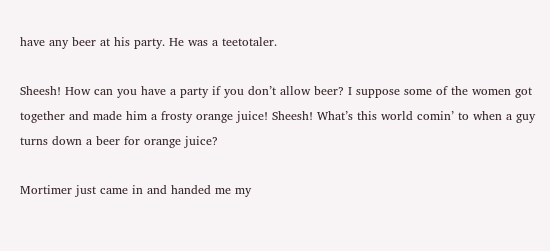have any beer at his party. He was a teetotaler.

Sheesh! How can you have a party if you don’t allow beer? I suppose some of the women got together and made him a frosty orange juice! Sheesh! What’s this world comin’ to when a guy turns down a beer for orange juice?

Mortimer just came in and handed me my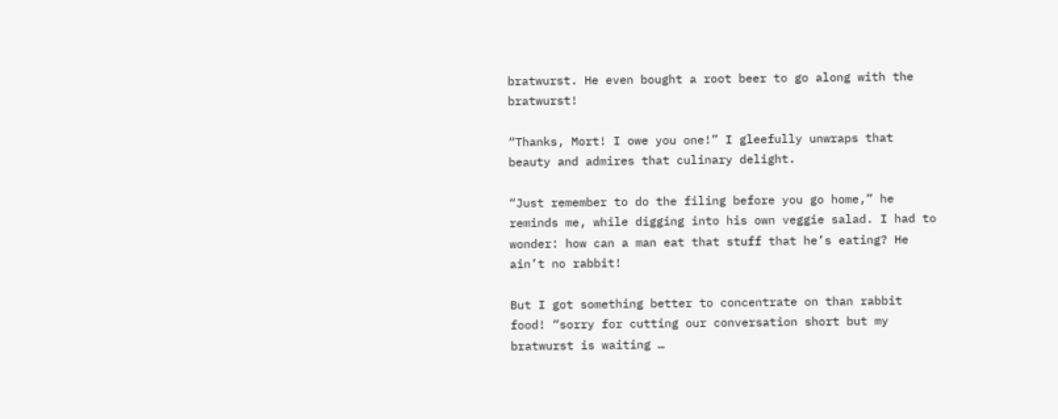bratwurst. He even bought a root beer to go along with the bratwurst!

“Thanks, Mort! I owe you one!” I gleefully unwraps that beauty and admires that culinary delight.

“Just remember to do the filing before you go home,” he reminds me, while digging into his own veggie salad. I had to wonder: how can a man eat that stuff that he’s eating? He ain’t no rabbit!

But I got something better to concentrate on than rabbit food! “sorry for cutting our conversation short but my bratwurst is waiting …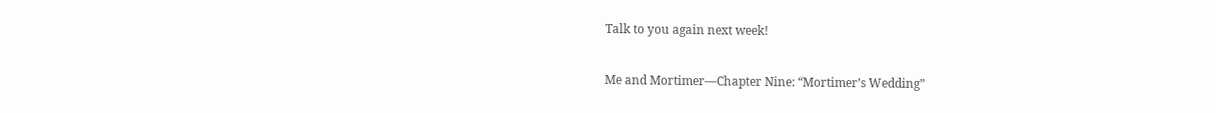Talk to you again next week!

Me and Mortimer—Chapter Nine: “Mortimer’s Wedding”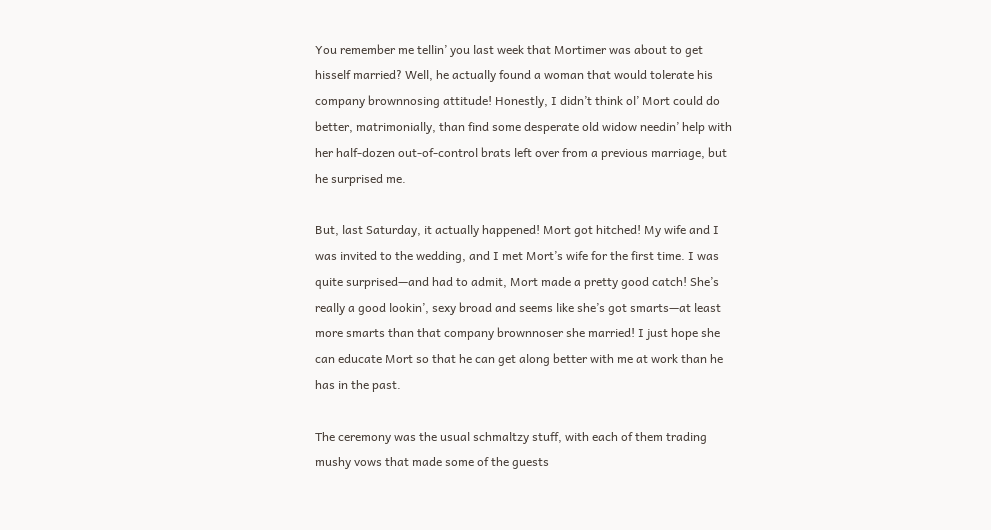You remember me tellin’ you last week that Mortimer was about to get  hisself married? Well, he actually found a woman that would tolerate his company brownnosing attitude! Honestly, I didn’t think ol’ Mort could do better, matrimonially, than find some desperate old widow needin’ help with her half-dozen out-of-control brats left over from a previous marriage, but he surprised me.

But, last Saturday, it actually happened! Mort got hitched! My wife and I was invited to the wedding, and I met Mort’s wife for the first time. I was quite surprised—and had to admit, Mort made a pretty good catch! She’s really a good lookin’, sexy broad and seems like she’s got smarts—at least more smarts than that company brownnoser she married! I just hope she can educate Mort so that he can get along better with me at work than he has in the past.

The ceremony was the usual schmaltzy stuff, with each of them trading mushy vows that made some of the guests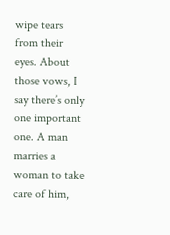wipe tears from their eyes. About those vows, I say there’s only one important one. A man marries a woman to take care of him,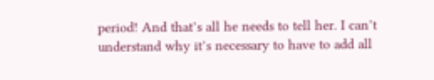period! And that’s all he needs to tell her. I can’t understand why it’s necessary to have to add all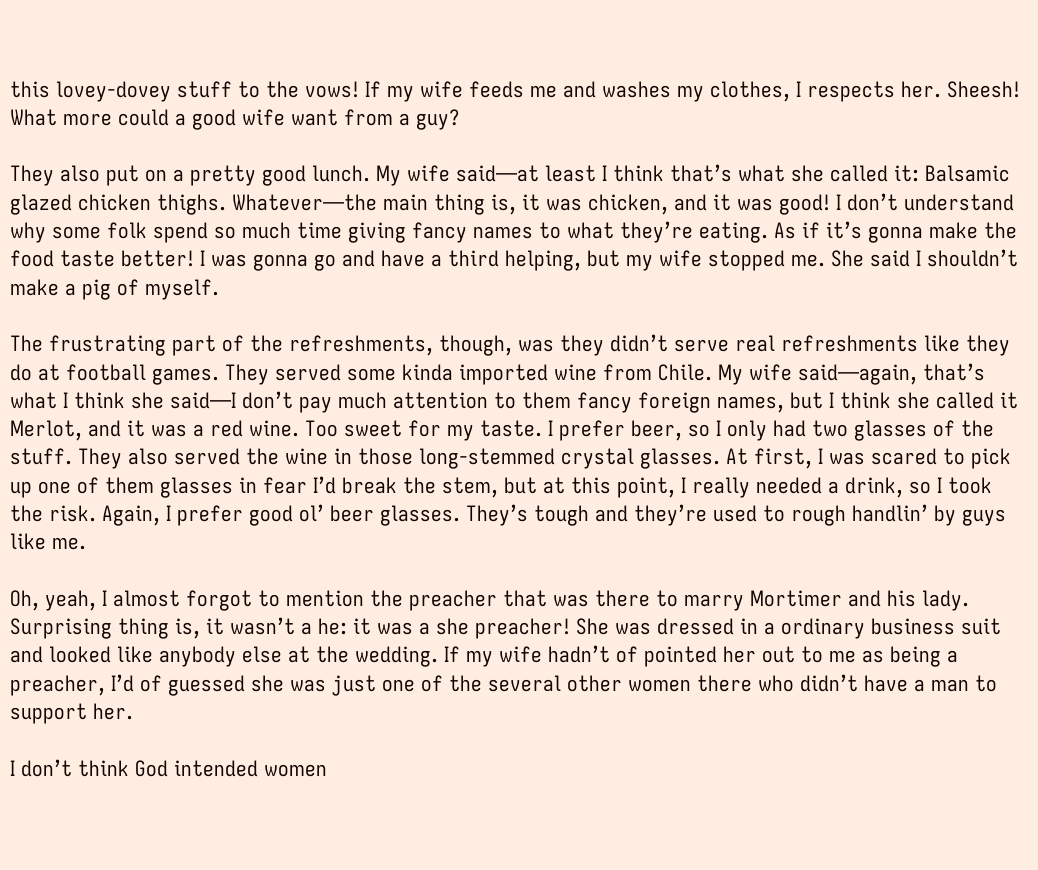this lovey-dovey stuff to the vows! If my wife feeds me and washes my clothes, I respects her. Sheesh! What more could a good wife want from a guy?

They also put on a pretty good lunch. My wife said—at least I think that’s what she called it: Balsamic glazed chicken thighs. Whatever—the main thing is, it was chicken, and it was good! I don’t understand why some folk spend so much time giving fancy names to what they’re eating. As if it’s gonna make the food taste better! I was gonna go and have a third helping, but my wife stopped me. She said I shouldn’t make a pig of myself.

The frustrating part of the refreshments, though, was they didn’t serve real refreshments like they do at football games. They served some kinda imported wine from Chile. My wife said—again, that’s what I think she said—I don’t pay much attention to them fancy foreign names, but I think she called it Merlot, and it was a red wine. Too sweet for my taste. I prefer beer, so I only had two glasses of the stuff. They also served the wine in those long-stemmed crystal glasses. At first, I was scared to pick up one of them glasses in fear I’d break the stem, but at this point, I really needed a drink, so I took the risk. Again, I prefer good ol’ beer glasses. They’s tough and they’re used to rough handlin’ by guys like me.

Oh, yeah, I almost forgot to mention the preacher that was there to marry Mortimer and his lady. Surprising thing is, it wasn’t a he: it was a she preacher! She was dressed in a ordinary business suit and looked like anybody else at the wedding. If my wife hadn’t of pointed her out to me as being a preacher, I’d of guessed she was just one of the several other women there who didn’t have a man to support her.

I don’t think God intended women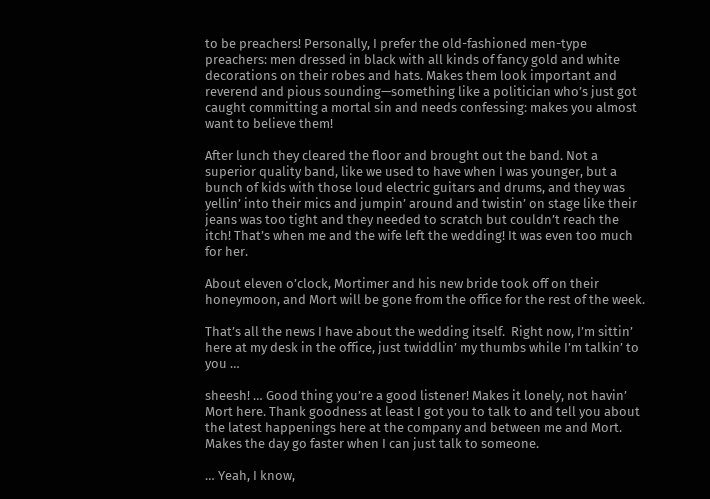to be preachers! Personally, I prefer the old-fashioned men-type preachers: men dressed in black with all kinds of fancy gold and white decorations on their robes and hats. Makes them look important and reverend and pious sounding—something like a politician who’s just got caught committing a mortal sin and needs confessing: makes you almost want to believe them!

After lunch they cleared the floor and brought out the band. Not a superior quality band, like we used to have when I was younger, but a bunch of kids with those loud electric guitars and drums, and they was yellin’ into their mics and jumpin’ around and twistin’ on stage like their jeans was too tight and they needed to scratch but couldn’t reach the itch! That’s when me and the wife left the wedding! It was even too much for her.

About eleven o’clock, Mortimer and his new bride took off on their honeymoon, and Mort will be gone from the office for the rest of the week.

That’s all the news I have about the wedding itself.  Right now, I’m sittin’ here at my desk in the office, just twiddlin’ my thumbs while I’m talkin’ to you …

sheesh! … Good thing you’re a good listener! Makes it lonely, not havin’ Mort here. Thank goodness at least I got you to talk to and tell you about the latest happenings here at the company and between me and Mort. Makes the day go faster when I can just talk to someone.

… Yeah, I know,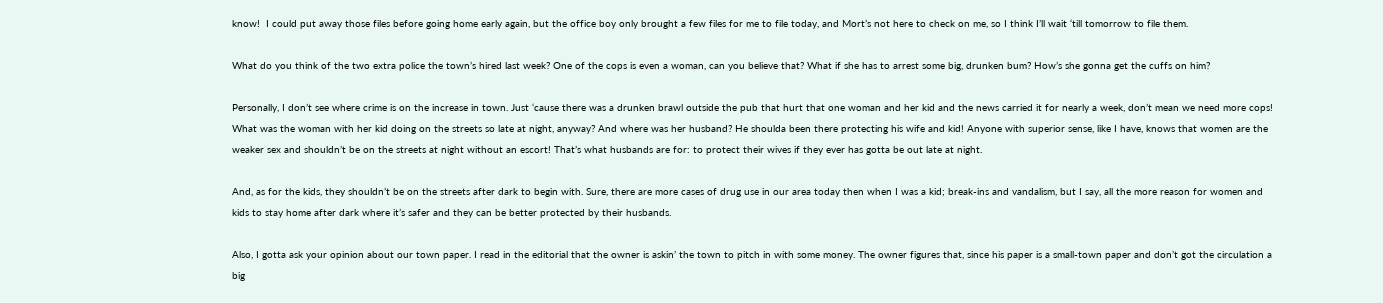know!  I could put away those files before going home early again, but the office boy only brought a few files for me to file today, and Mort’s not here to check on me, so I think I’ll wait ‘till tomorrow to file them.

What do you think of the two extra police the town’s hired last week? One of the cops is even a woman, can you believe that? What if she has to arrest some big, drunken bum? How’s she gonna get the cuffs on him?

Personally, I don’t see where crime is on the increase in town. Just ‘cause there was a drunken brawl outside the pub that hurt that one woman and her kid and the news carried it for nearly a week, don’t mean we need more cops! What was the woman with her kid doing on the streets so late at night, anyway? And where was her husband? He shoulda been there protecting his wife and kid! Anyone with superior sense, like I have, knows that women are the weaker sex and shouldn’t be on the streets at night without an escort! That’s what husbands are for: to protect their wives if they ever has gotta be out late at night.

And, as for the kids, they shouldn’t be on the streets after dark to begin with. Sure, there are more cases of drug use in our area today then when I was a kid; break-ins and vandalism, but I say, all the more reason for women and kids to stay home after dark where it’s safer and they can be better protected by their husbands.

Also, I gotta ask your opinion about our town paper. I read in the editorial that the owner is askin’ the town to pitch in with some money. The owner figures that, since his paper is a small-town paper and don’t got the circulation a big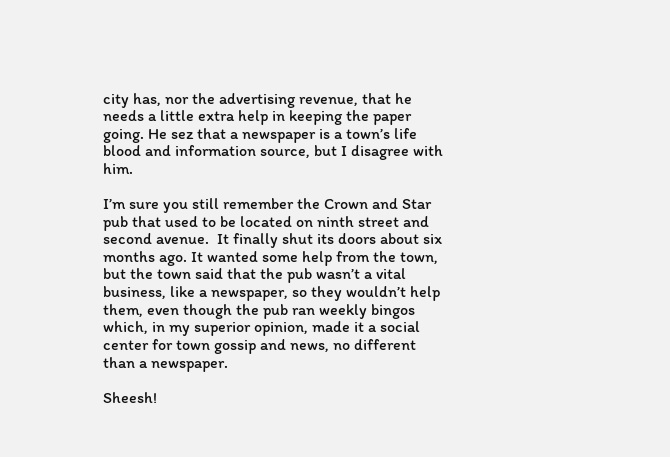city has, nor the advertising revenue, that he needs a little extra help in keeping the paper going. He sez that a newspaper is a town’s life blood and information source, but I disagree with him.

I’m sure you still remember the Crown and Star pub that used to be located on ninth street and second avenue.  It finally shut its doors about six months ago. It wanted some help from the town, but the town said that the pub wasn’t a vital business, like a newspaper, so they wouldn’t help them, even though the pub ran weekly bingos which, in my superior opinion, made it a social center for town gossip and news, no different than a newspaper.

Sheesh!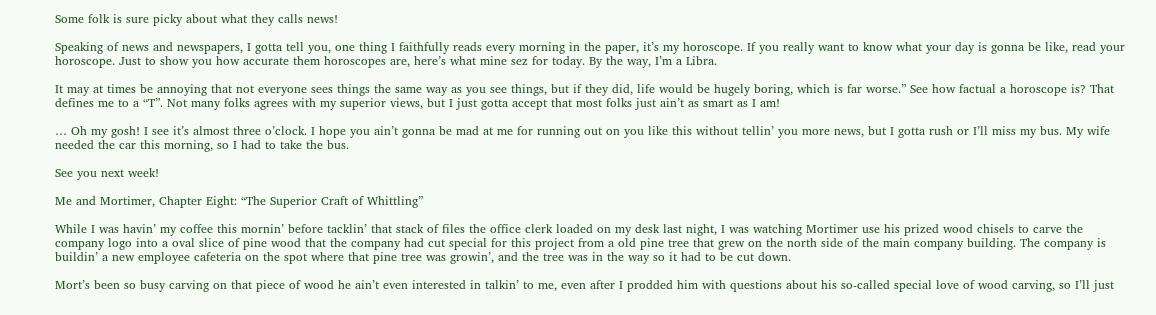Some folk is sure picky about what they calls news!

Speaking of news and newspapers, I gotta tell you, one thing I faithfully reads every morning in the paper, it’s my horoscope. If you really want to know what your day is gonna be like, read your horoscope. Just to show you how accurate them horoscopes are, here’s what mine sez for today. By the way, I’m a Libra.

It may at times be annoying that not everyone sees things the same way as you see things, but if they did, life would be hugely boring, which is far worse.” See how factual a horoscope is? That defines me to a “T”. Not many folks agrees with my superior views, but I just gotta accept that most folks just ain’t as smart as I am!

… Oh my gosh! I see it’s almost three o’clock. I hope you ain’t gonna be mad at me for running out on you like this without tellin’ you more news, but I gotta rush or I’ll miss my bus. My wife needed the car this morning, so I had to take the bus.

See you next week!

Me and Mortimer, Chapter Eight: “The Superior Craft of Whittling”

While I was havin’ my coffee this mornin’ before tacklin’ that stack of files the office clerk loaded on my desk last night, I was watching Mortimer use his prized wood chisels to carve the company logo into a oval slice of pine wood that the company had cut special for this project from a old pine tree that grew on the north side of the main company building. The company is buildin’ a new employee cafeteria on the spot where that pine tree was growin’, and the tree was in the way so it had to be cut down.

Mort’s been so busy carving on that piece of wood he ain’t even interested in talkin’ to me, even after I prodded him with questions about his so-called special love of wood carving, so I’ll just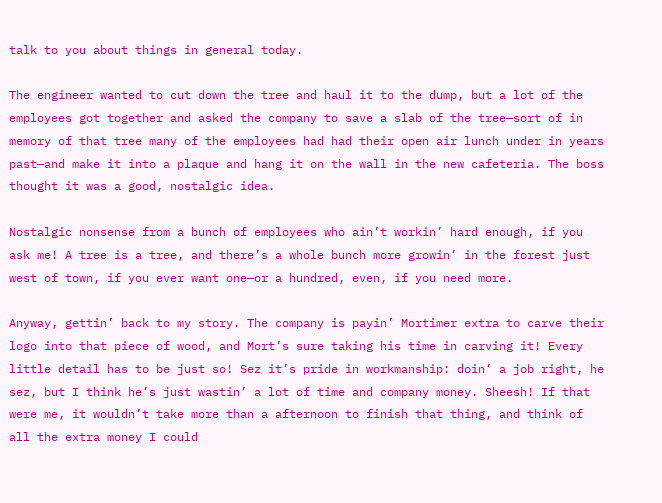talk to you about things in general today.

The engineer wanted to cut down the tree and haul it to the dump, but a lot of the employees got together and asked the company to save a slab of the tree—sort of in memory of that tree many of the employees had had their open air lunch under in years past—and make it into a plaque and hang it on the wall in the new cafeteria. The boss thought it was a good, nostalgic idea.

Nostalgic nonsense from a bunch of employees who ain’t workin’ hard enough, if you ask me! A tree is a tree, and there’s a whole bunch more growin’ in the forest just west of town, if you ever want one—or a hundred, even, if you need more.

Anyway, gettin’ back to my story. The company is payin’ Mortimer extra to carve their logo into that piece of wood, and Mort’s sure taking his time in carving it! Every little detail has to be just so! Sez it’s pride in workmanship: doin’ a job right, he sez, but I think he’s just wastin’ a lot of time and company money. Sheesh! If that were me, it wouldn’t take more than a afternoon to finish that thing, and think of all the extra money I could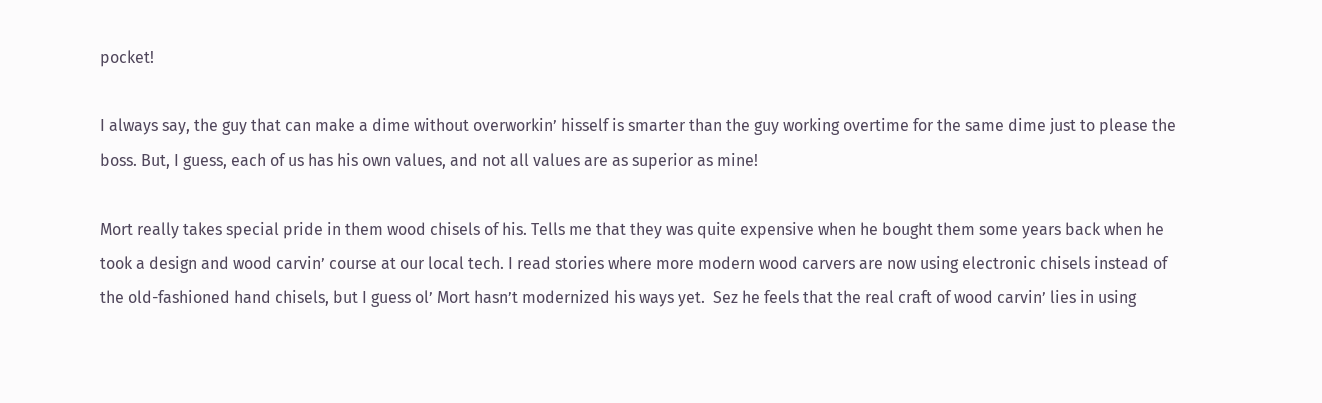pocket!

I always say, the guy that can make a dime without overworkin’ hisself is smarter than the guy working overtime for the same dime just to please the boss. But, I guess, each of us has his own values, and not all values are as superior as mine!

Mort really takes special pride in them wood chisels of his. Tells me that they was quite expensive when he bought them some years back when he took a design and wood carvin’ course at our local tech. I read stories where more modern wood carvers are now using electronic chisels instead of the old-fashioned hand chisels, but I guess ol’ Mort hasn’t modernized his ways yet.  Sez he feels that the real craft of wood carvin’ lies in using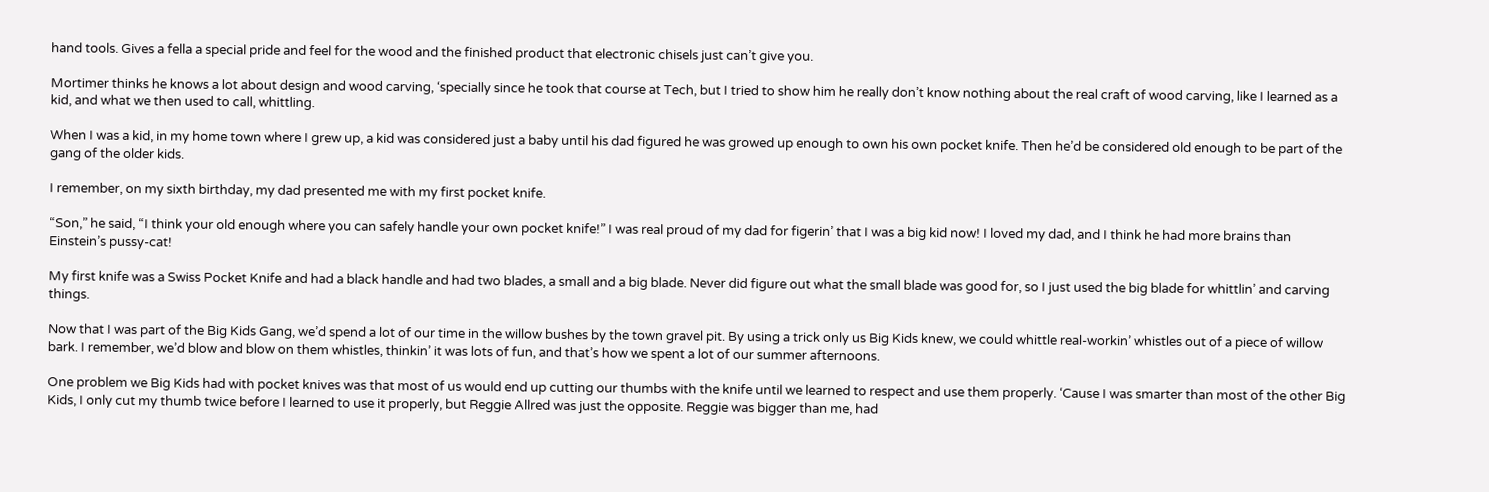hand tools. Gives a fella a special pride and feel for the wood and the finished product that electronic chisels just can’t give you.

Mortimer thinks he knows a lot about design and wood carving, ‘specially since he took that course at Tech, but I tried to show him he really don’t know nothing about the real craft of wood carving, like I learned as a kid, and what we then used to call, whittling.

When I was a kid, in my home town where I grew up, a kid was considered just a baby until his dad figured he was growed up enough to own his own pocket knife. Then he’d be considered old enough to be part of the gang of the older kids.

I remember, on my sixth birthday, my dad presented me with my first pocket knife.

“Son,” he said, “I think your old enough where you can safely handle your own pocket knife!” I was real proud of my dad for figerin’ that I was a big kid now! I loved my dad, and I think he had more brains than Einstein’s pussy-cat!

My first knife was a Swiss Pocket Knife and had a black handle and had two blades, a small and a big blade. Never did figure out what the small blade was good for, so I just used the big blade for whittlin’ and carving things.

Now that I was part of the Big Kids Gang, we’d spend a lot of our time in the willow bushes by the town gravel pit. By using a trick only us Big Kids knew, we could whittle real-workin’ whistles out of a piece of willow bark. I remember, we’d blow and blow on them whistles, thinkin’ it was lots of fun, and that’s how we spent a lot of our summer afternoons.

One problem we Big Kids had with pocket knives was that most of us would end up cutting our thumbs with the knife until we learned to respect and use them properly. ‘Cause I was smarter than most of the other Big Kids, I only cut my thumb twice before I learned to use it properly, but Reggie Allred was just the opposite. Reggie was bigger than me, had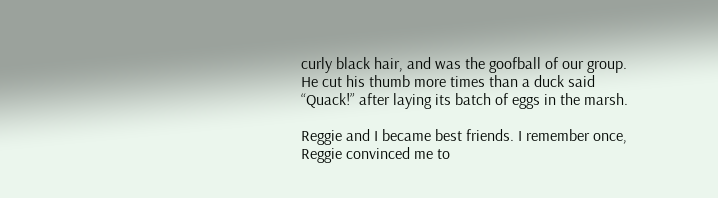curly black hair, and was the goofball of our group. He cut his thumb more times than a duck said “Quack!” after laying its batch of eggs in the marsh.

Reggie and I became best friends. I remember once, Reggie convinced me to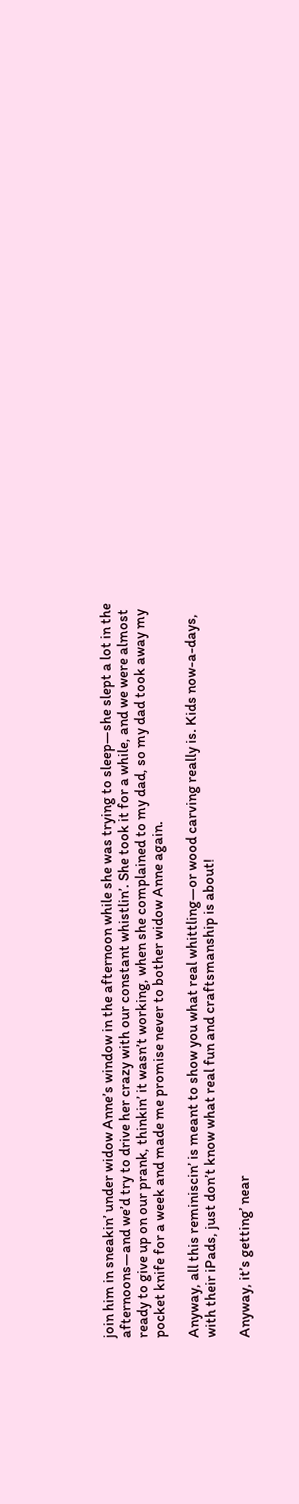join him in sneakin’ under widow Anne’s window in the afternoon while she was trying to sleep—she slept a lot in the afternoons—and we’d try to drive her crazy with our constant whistlin’. She took it for a while, and we were almost ready to give up on our prank, thinkin’ it wasn’t working, when she complained to my dad, so my dad took away my pocket knife for a week and made me promise never to bother widow Anne again.

Anyway, all this reminiscin’ is meant to show you what real whittling—or wood carving really is. Kids now-a-days, with their iPads, just don’t know what real fun and craftsmanship is about!

Anyway, it’s getting’ near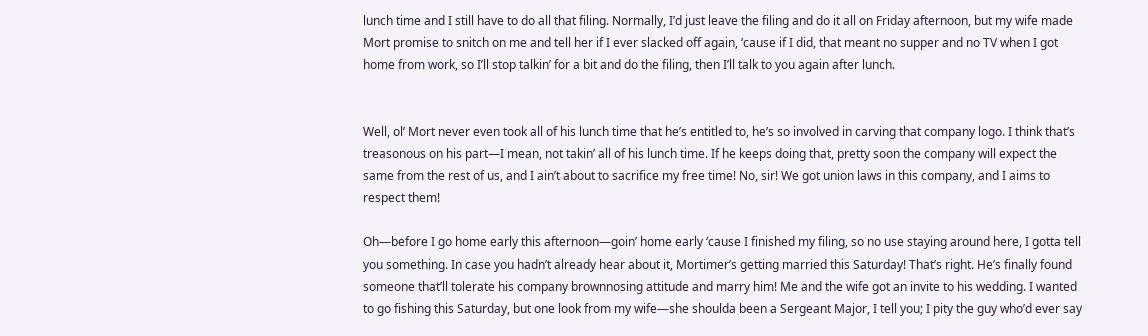lunch time and I still have to do all that filing. Normally, I’d just leave the filing and do it all on Friday afternoon, but my wife made Mort promise to snitch on me and tell her if I ever slacked off again, ‘cause if I did, that meant no supper and no TV when I got home from work, so I’ll stop talkin’ for a bit and do the filing, then I’ll talk to you again after lunch.


Well, ol’ Mort never even took all of his lunch time that he’s entitled to, he’s so involved in carving that company logo. I think that’s treasonous on his part—I mean, not takin’ all of his lunch time. If he keeps doing that, pretty soon the company will expect the same from the rest of us, and I ain’t about to sacrifice my free time! No, sir! We got union laws in this company, and I aims to respect them!

Oh—before I go home early this afternoon—goin’ home early ‘cause I finished my filing, so no use staying around here, I gotta tell you something. In case you hadn’t already hear about it, Mortimer’s getting married this Saturday! That’s right. He’s finally found someone that’ll tolerate his company brownnosing attitude and marry him! Me and the wife got an invite to his wedding. I wanted to go fishing this Saturday, but one look from my wife—she shoulda been a Sergeant Major, I tell you; I pity the guy who’d ever say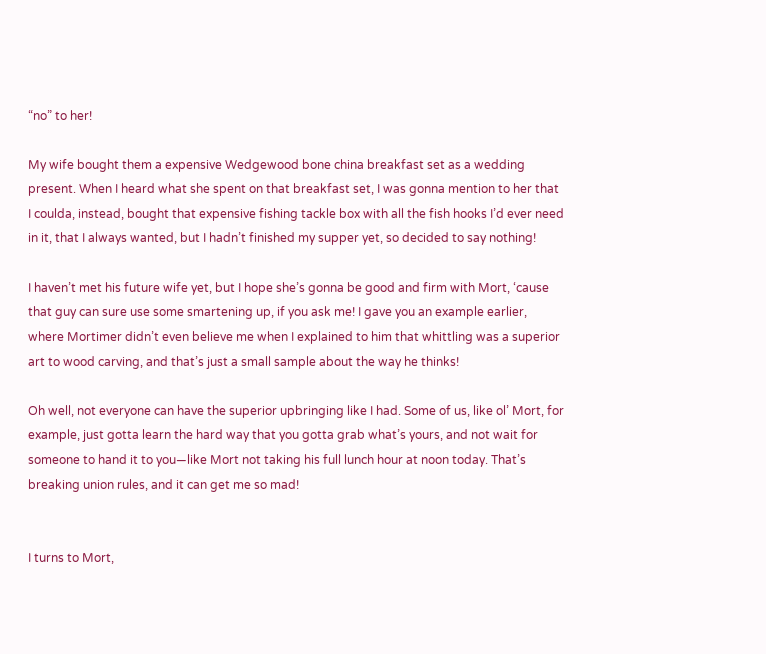“no” to her!

My wife bought them a expensive Wedgewood bone china breakfast set as a wedding present. When I heard what she spent on that breakfast set, I was gonna mention to her that I coulda, instead, bought that expensive fishing tackle box with all the fish hooks I’d ever need in it, that I always wanted, but I hadn’t finished my supper yet, so decided to say nothing!

I haven’t met his future wife yet, but I hope she’s gonna be good and firm with Mort, ‘cause that guy can sure use some smartening up, if you ask me! I gave you an example earlier, where Mortimer didn’t even believe me when I explained to him that whittling was a superior art to wood carving, and that’s just a small sample about the way he thinks!

Oh well, not everyone can have the superior upbringing like I had. Some of us, like ol’ Mort, for example, just gotta learn the hard way that you gotta grab what’s yours, and not wait for someone to hand it to you—like Mort not taking his full lunch hour at noon today. That’s breaking union rules, and it can get me so mad!


I turns to Mort,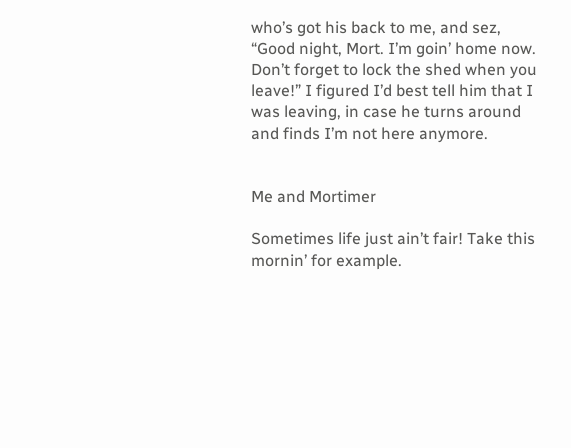who’s got his back to me, and sez, “Good night, Mort. I’m goin’ home now. Don’t forget to lock the shed when you leave!” I figured I’d best tell him that I was leaving, in case he turns around and finds I’m not here anymore.


Me and Mortimer

Sometimes life just ain’t fair! Take this mornin’ for example.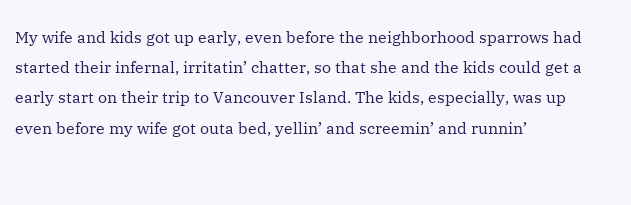My wife and kids got up early, even before the neighborhood sparrows had started their infernal, irritatin’ chatter, so that she and the kids could get a early start on their trip to Vancouver Island. The kids, especially, was up even before my wife got outa bed, yellin’ and screemin’ and runnin’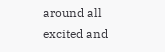around all excited and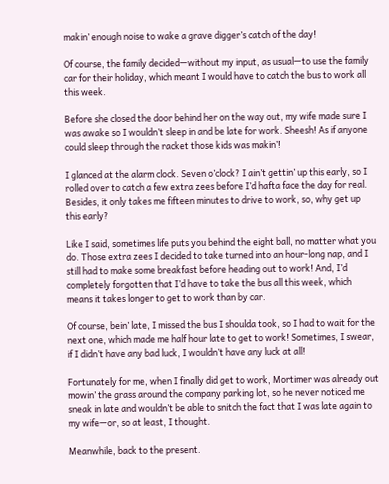makin’ enough noise to wake a grave digger’s catch of the day!

Of course, the family decided—without my input, as usual—to use the family car for their holiday, which meant I would have to catch the bus to work all this week.

Before she closed the door behind her on the way out, my wife made sure I was awake so I wouldn’t sleep in and be late for work. Sheesh! As if anyone could sleep through the racket those kids was makin’!

I glanced at the alarm clock. Seven o’clock? I ain’t gettin’ up this early, so I rolled over to catch a few extra zees before I’d hafta face the day for real. Besides, it only takes me fifteen minutes to drive to work, so, why get up this early?

Like I said, sometimes life puts you behind the eight ball, no matter what you do. Those extra zees I decided to take turned into an hour-long nap, and I still had to make some breakfast before heading out to work! And, I’d completely forgotten that I’d have to take the bus all this week, which means it takes longer to get to work than by car.

Of course, bein’ late, I missed the bus I shoulda took, so I had to wait for the next one, which made me half hour late to get to work! Sometimes, I swear, if I didn’t have any bad luck, I wouldn’t have any luck at all!

Fortunately for me, when I finally did get to work, Mortimer was already out mowin’ the grass around the company parking lot, so he never noticed me sneak in late and wouldn’t be able to snitch the fact that I was late again to my wife—or, so at least, I thought.

Meanwhile, back to the present.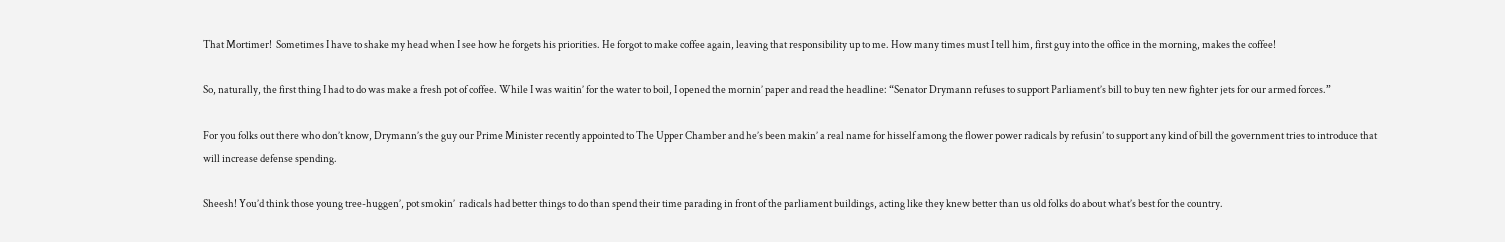That Mortimer!  Sometimes I have to shake my head when I see how he forgets his priorities. He forgot to make coffee again, leaving that responsibility up to me. How many times must I tell him, first guy into the office in the morning, makes the coffee!

So, naturally, the first thing I had to do was make a fresh pot of coffee. While I was waitin’ for the water to boil, I opened the mornin’ paper and read the headline: “Senator Drymann refuses to support Parliament’s bill to buy ten new fighter jets for our armed forces.”

For you folks out there who don’t know, Drymann’s the guy our Prime Minister recently appointed to The Upper Chamber and he’s been makin’ a real name for hisself among the flower power radicals by refusin’ to support any kind of bill the government tries to introduce that will increase defense spending.

Sheesh! You’d think those young tree-huggen’, pot smokin’  radicals had better things to do than spend their time parading in front of the parliament buildings, acting like they knew better than us old folks do about what’s best for the country.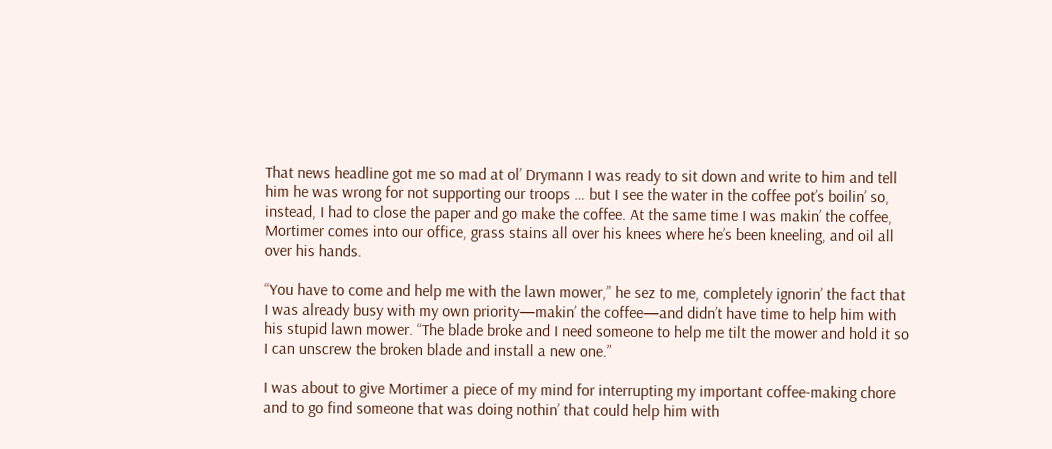That news headline got me so mad at ol’ Drymann I was ready to sit down and write to him and tell him he was wrong for not supporting our troops … but I see the water in the coffee pot’s boilin’ so, instead, I had to close the paper and go make the coffee. At the same time I was makin’ the coffee, Mortimer comes into our office, grass stains all over his knees where he’s been kneeling, and oil all over his hands.

“You have to come and help me with the lawn mower,” he sez to me, completely ignorin’ the fact that I was already busy with my own priority—makin’ the coffee—and didn’t have time to help him with his stupid lawn mower. “The blade broke and I need someone to help me tilt the mower and hold it so I can unscrew the broken blade and install a new one.”

I was about to give Mortimer a piece of my mind for interrupting my important coffee-making chore and to go find someone that was doing nothin’ that could help him with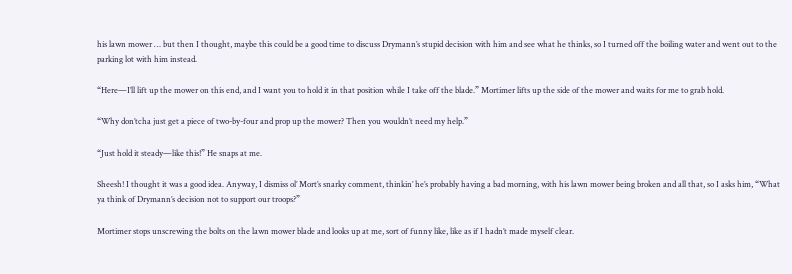his lawn mower … but then I thought, maybe this could be a good time to discuss Drymann’s stupid decision with him and see what he thinks, so I turned off the boiling water and went out to the parking lot with him instead.

“Here—I’ll lift up the mower on this end, and I want you to hold it in that position while I take off the blade.” Mortimer lifts up the side of the mower and waits for me to grab hold.

“Why don’tcha just get a piece of two-by-four and prop up the mower? Then you wouldn’t need my help.”

“Just hold it steady—like this!” He snaps at me.

Sheesh! I thought it was a good idea. Anyway, I dismiss ol’ Mort’s snarky comment, thinkin’ he’s probably having a bad morning, with his lawn mower being broken and all that, so I asks him, “What ya think of Drymann’s decision not to support our troops?”

Mortimer stops unscrewing the bolts on the lawn mower blade and looks up at me, sort of funny like, like as if I hadn’t made myself clear.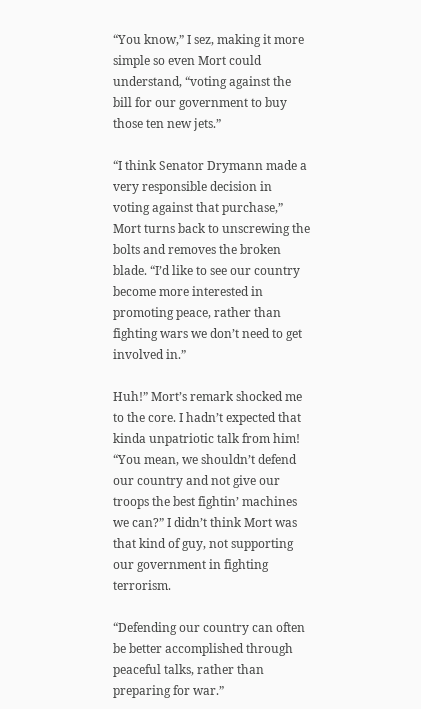“You know,” I sez, making it more simple so even Mort could understand, “voting against the bill for our government to buy those ten new jets.”

“I think Senator Drymann made a very responsible decision in voting against that purchase,” Mort turns back to unscrewing the bolts and removes the broken blade. “I’d like to see our country become more interested in promoting peace, rather than fighting wars we don’t need to get involved in.”

Huh!” Mort’s remark shocked me to the core. I hadn’t expected that kinda unpatriotic talk from him! “You mean, we shouldn’t defend our country and not give our troops the best fightin’ machines we can?” I didn’t think Mort was that kind of guy, not supporting our government in fighting terrorism.

“Defending our country can often be better accomplished through peaceful talks, rather than preparing for war.”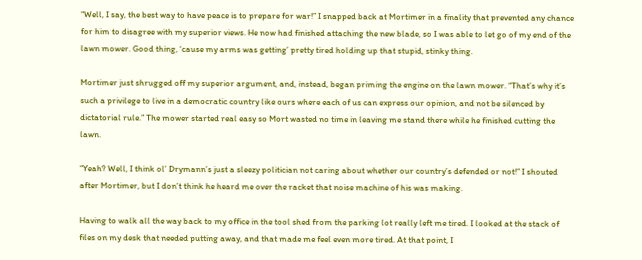“Well, I say, the best way to have peace is to prepare for war!” I snapped back at Mortimer in a finality that prevented any chance for him to disagree with my superior views. He now had finished attaching the new blade, so I was able to let go of my end of the lawn mower. Good thing, ‘cause my arms was getting’ pretty tired holding up that stupid, stinky thing.

Mortimer just shrugged off my superior argument, and, instead, began priming the engine on the lawn mower. “That’s why it’s such a privilege to live in a democratic country like ours where each of us can express our opinion, and not be silenced by dictatorial rule.” The mower started real easy so Mort wasted no time in leaving me stand there while he finished cutting the lawn.

“Yeah? Well, I think ol’ Drymann’s just a sleezy politician not caring about whether our country’s defended or not!” I shouted after Mortimer, but I don’t think he heard me over the racket that noise machine of his was making.

Having to walk all the way back to my office in the tool shed from the parking lot really left me tired. I looked at the stack of files on my desk that needed putting away, and that made me feel even more tired. At that point, I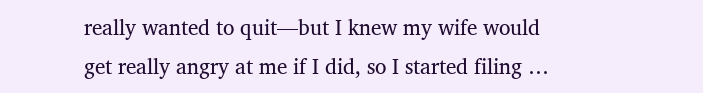really wanted to quit—but I knew my wife would get really angry at me if I did, so I started filing …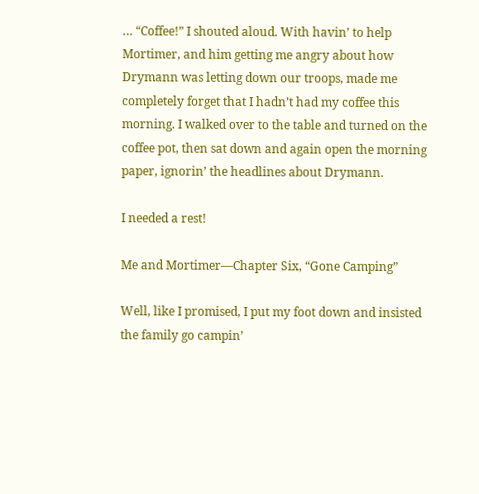… “Coffee!” I shouted aloud. With havin’ to help Mortimer, and him getting me angry about how Drymann was letting down our troops, made me completely forget that I hadn’t had my coffee this morning. I walked over to the table and turned on the coffee pot, then sat down and again open the morning paper, ignorin’ the headlines about Drymann.

I needed a rest!

Me and Mortimer—Chapter Six, “Gone Camping”

Well, like I promised, I put my foot down and insisted the family go campin’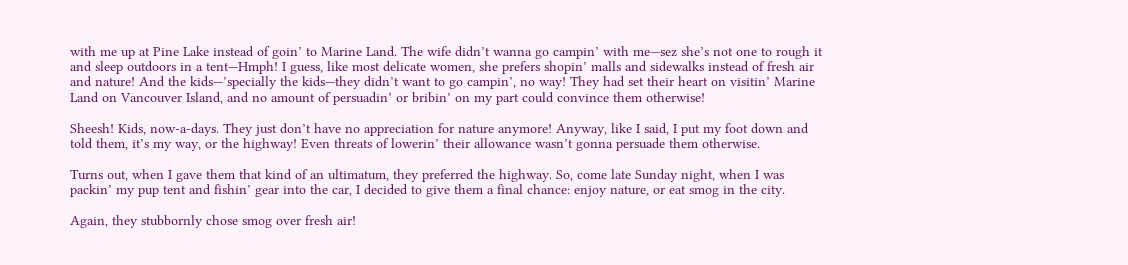with me up at Pine Lake instead of goin’ to Marine Land. The wife didn’t wanna go campin’ with me—sez she’s not one to rough it and sleep outdoors in a tent—Hmph! I guess, like most delicate women, she prefers shopin’ malls and sidewalks instead of fresh air and nature! And the kids—’specially the kids—they didn’t want to go campin’, no way! They had set their heart on visitin’ Marine Land on Vancouver Island, and no amount of persuadin’ or bribin’ on my part could convince them otherwise!

Sheesh! Kids, now-a-days. They just don’t have no appreciation for nature anymore! Anyway, like I said, I put my foot down and told them, it’s my way, or the highway! Even threats of lowerin’ their allowance wasn’t gonna persuade them otherwise.

Turns out, when I gave them that kind of an ultimatum, they preferred the highway. So, come late Sunday night, when I was packin’ my pup tent and fishin’ gear into the car, I decided to give them a final chance: enjoy nature, or eat smog in the city.

Again, they stubbornly chose smog over fresh air!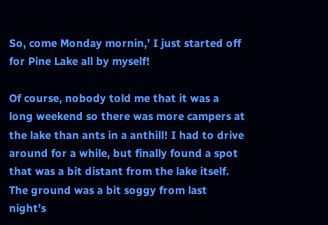So, come Monday mornin,’ I just started off for Pine Lake all by myself!

Of course, nobody told me that it was a long weekend so there was more campers at the lake than ants in a anthill! I had to drive around for a while, but finally found a spot that was a bit distant from the lake itself. The ground was a bit soggy from last night’s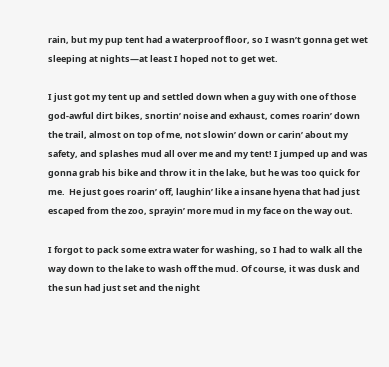rain, but my pup tent had a waterproof floor, so I wasn’t gonna get wet sleeping at nights—at least I hoped not to get wet.

I just got my tent up and settled down when a guy with one of those god-awful dirt bikes, snortin’ noise and exhaust, comes roarin’ down the trail, almost on top of me, not slowin’ down or carin’ about my safety, and splashes mud all over me and my tent! I jumped up and was gonna grab his bike and throw it in the lake, but he was too quick for me.  He just goes roarin’ off, laughin’ like a insane hyena that had just escaped from the zoo, sprayin’ more mud in my face on the way out.

I forgot to pack some extra water for washing, so I had to walk all the way down to the lake to wash off the mud. Of course, it was dusk and the sun had just set and the night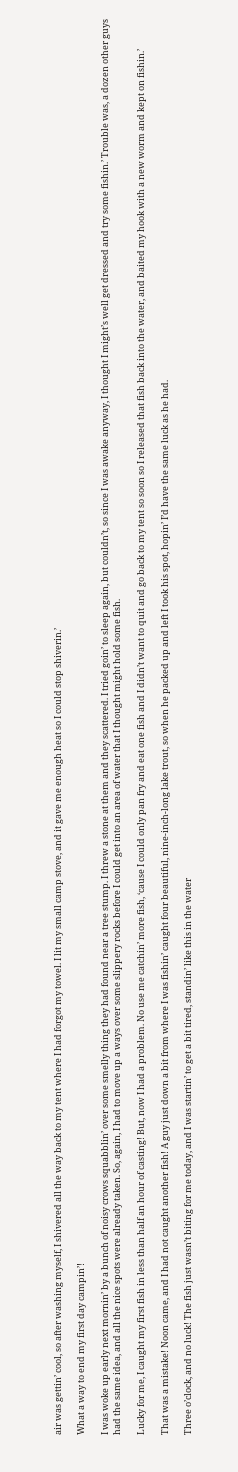air was gettin’ cool, so after washing myself, I shivered all the way back to my tent where I had forgot my towel. I lit my small camp stove, and it gave me enough heat so I could stop shiverin.’

What a way to end my first day campin’!

I was woke up early next mornin’ by a bunch of noisy crows squabblin’ over some smelly thing they had found near a tree stump. I threw a stone at them and they scattered. I tried goin’ to sleep again, but couldn’t, so since I was awake anyway, I thought I might’s well get dressed and try some fishin.’ Trouble was, a dozen other guys had the same idea, and all the nice spots were already taken. So, again, I had to move up a ways over some slippery rocks before I could get into an area of water that I thought might hold some fish.

Lucky for me, I caught my first fish in less than half an hour of casting! But, now I had a problem. No use me catchin’ more fish, ‘cause I could only pan fry and eat one fish and I didn’t want to quit and go back to my tent so soon so I released that fish back into the water, and baited my hook with a new worm and kept on fishin.’

That was a mistake! Noon came, and I had not caught another fish! A guy just down a bit from where I was fishin’ caught four beautiful, nine-inch-long lake trout, so when he packed up and left I took his spot, hopin’ I’d have the same luck as he had.

Three o’clock, and no luck! The fish just wasn’t biting for me today, and I was startin’ to get a bit tired, standin’ like this in the water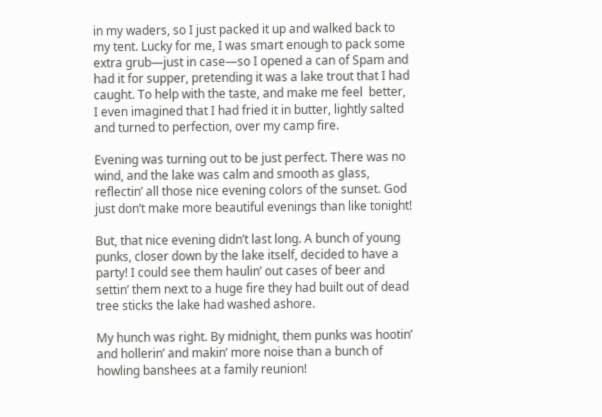in my waders, so I just packed it up and walked back to my tent. Lucky for me, I was smart enough to pack some extra grub—just in case—so I opened a can of Spam and had it for supper, pretending it was a lake trout that I had caught. To help with the taste, and make me feel  better, I even imagined that I had fried it in butter, lightly salted and turned to perfection, over my camp fire.

Evening was turning out to be just perfect. There was no wind, and the lake was calm and smooth as glass, reflectin’ all those nice evening colors of the sunset. God just don’t make more beautiful evenings than like tonight!

But, that nice evening didn’t last long. A bunch of young punks, closer down by the lake itself, decided to have a party! I could see them haulin’ out cases of beer and settin’ them next to a huge fire they had built out of dead tree sticks the lake had washed ashore.

My hunch was right. By midnight, them punks was hootin’ and hollerin’ and makin’ more noise than a bunch of howling banshees at a family reunion!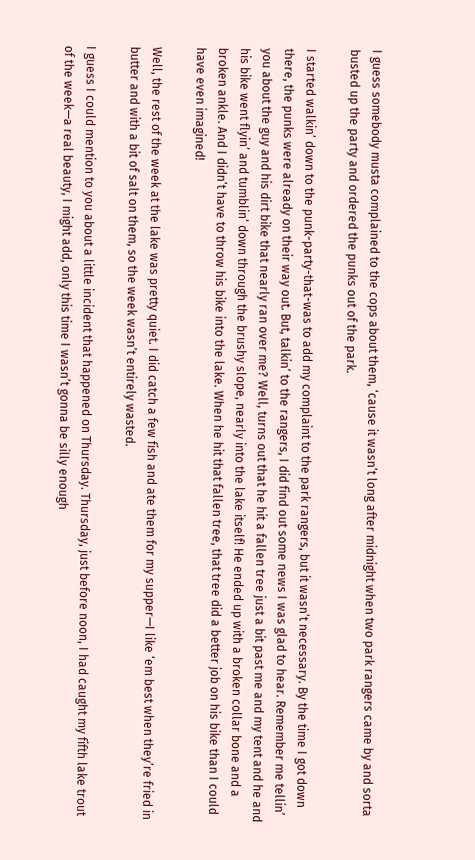I guess somebody musta complained to the cops about them, ‘cause it wasn’t long after midnight when two park rangers came by and sorta busted up the party and ordered the punks out of the park.

I started walkin’ down to the punk-party-that-was to add my complaint to the park rangers, but it wasn’t necessary. By the time I got down there, the punks were already on their way out. But, talkin’ to the rangers, I did find out some news I was glad to hear. Remember me tellin’ you about the guy and his dirt bike that nearly ran over me? Well, turns out that he hit a fallen tree just a bit past me and my tent and he and his bike went flyin’ and tumblin’ down through the brushy slope, nearly into the lake itself! He ended up with a broken collar bone and a broken ankle. And I didn’t have to throw his bike into the lake. When he hit that fallen tree, that tree did a better job on his bike than I could have even imagined!

Well, the rest of the week at the lake was pretty quiet. I did catch a few fish and ate them for my supper—I like ‘em best when they’re fried in butter and with a bit of salt on them, so the week wasn’t entirely wasted.

I guess I could mention to you about a little incident that happened on Thursday. Thursday, just before noon, I had caught my fifth lake trout of the week—a real beauty, I might add, only this time I wasn’t gonna be silly enough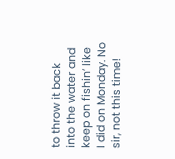to throw it back into the water and keep on fishin’ like I did on Monday. No sir, not this time!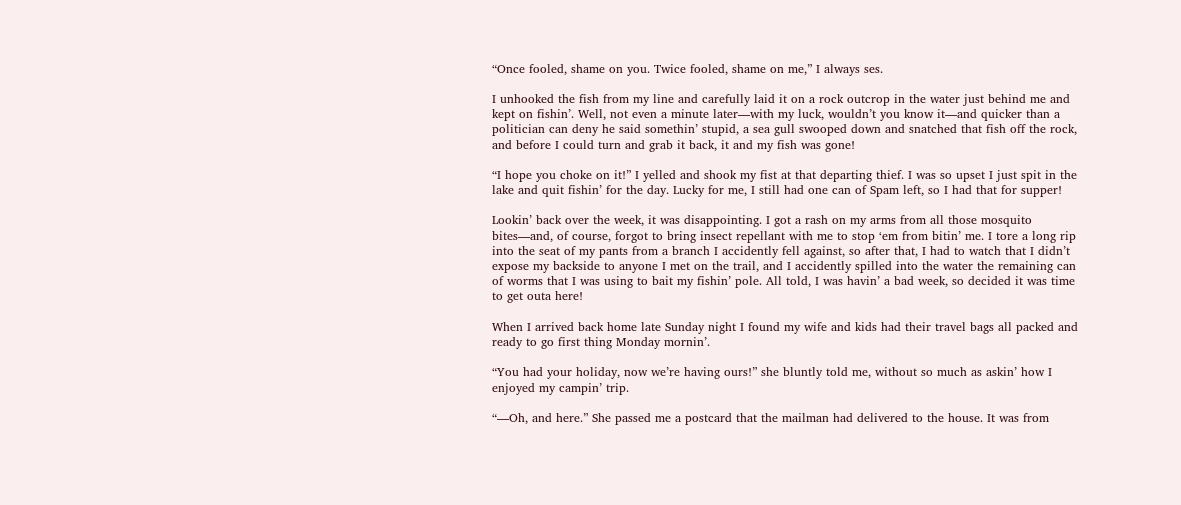“Once fooled, shame on you. Twice fooled, shame on me,” I always ses.

I unhooked the fish from my line and carefully laid it on a rock outcrop in the water just behind me and kept on fishin’. Well, not even a minute later—with my luck, wouldn’t you know it—and quicker than a politician can deny he said somethin’ stupid, a sea gull swooped down and snatched that fish off the rock, and before I could turn and grab it back, it and my fish was gone!

“I hope you choke on it!” I yelled and shook my fist at that departing thief. I was so upset I just spit in the lake and quit fishin’ for the day. Lucky for me, I still had one can of Spam left, so I had that for supper!

Lookin’ back over the week, it was disappointing. I got a rash on my arms from all those mosquito bites—and, of course, forgot to bring insect repellant with me to stop ‘em from bitin’ me. I tore a long rip into the seat of my pants from a branch I accidently fell against, so after that, I had to watch that I didn’t expose my backside to anyone I met on the trail, and I accidently spilled into the water the remaining can of worms that I was using to bait my fishin’ pole. All told, I was havin’ a bad week, so decided it was time to get outa here!

When I arrived back home late Sunday night I found my wife and kids had their travel bags all packed and ready to go first thing Monday mornin’.

“You had your holiday, now we’re having ours!” she bluntly told me, without so much as askin’ how I enjoyed my campin’ trip.

“—Oh, and here.” She passed me a postcard that the mailman had delivered to the house. It was from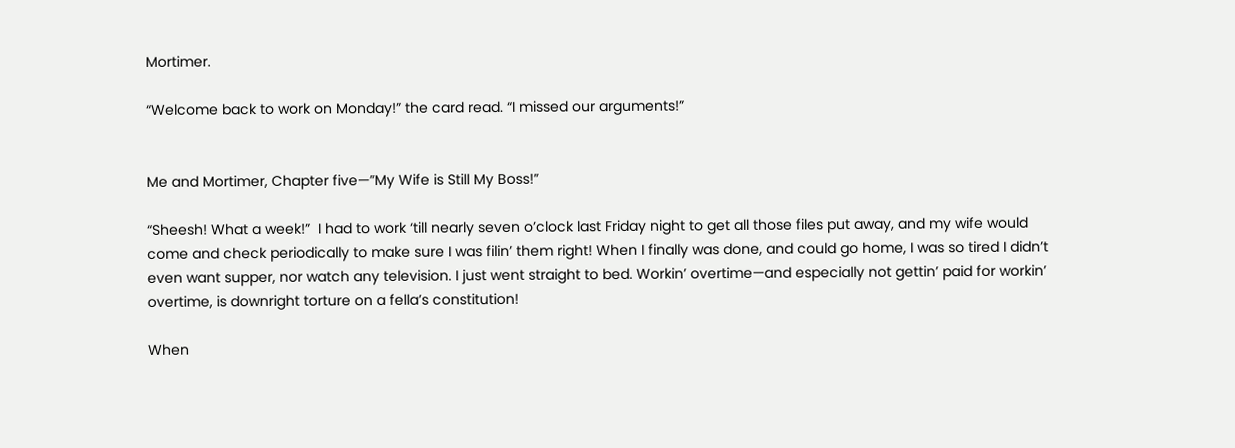Mortimer.

“Welcome back to work on Monday!” the card read. “I missed our arguments!”


Me and Mortimer, Chapter five—”My Wife is Still My Boss!”

“Sheesh! What a week!”  I had to work ‘till nearly seven o’clock last Friday night to get all those files put away, and my wife would come and check periodically to make sure I was filin’ them right! When I finally was done, and could go home, I was so tired I didn’t even want supper, nor watch any television. I just went straight to bed. Workin’ overtime—and especially not gettin’ paid for workin’ overtime, is downright torture on a fella’s constitution!

When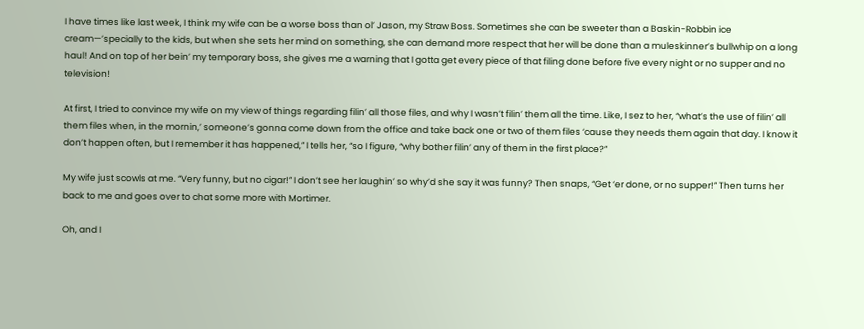I have times like last week, I think my wife can be a worse boss than ol’ Jason, my Straw Boss. Sometimes she can be sweeter than a Baskin-Robbin ice cream—’specially to the kids, but when she sets her mind on something, she can demand more respect that her will be done than a muleskinner’s bullwhip on a long haul! And on top of her bein’ my temporary boss, she gives me a warning that I gotta get every piece of that filing done before five every night or no supper and no television!

At first, I tried to convince my wife on my view of things regarding filin’ all those files, and why I wasn’t filin’ them all the time. Like, I sez to her, “what’s the use of filin’ all them files when, in the mornin,’ someone’s gonna come down from the office and take back one or two of them files ‘cause they needs them again that day. I know it don’t happen often, but I remember it has happened,” I tells her, “so I figure, “why bother filin’ any of them in the first place?”

My wife just scowls at me. “Very funny, but no cigar!” I don’t see her laughin’ so why’d she say it was funny? Then snaps, “Get ‘er done, or no supper!” Then turns her back to me and goes over to chat some more with Mortimer.

Oh, and I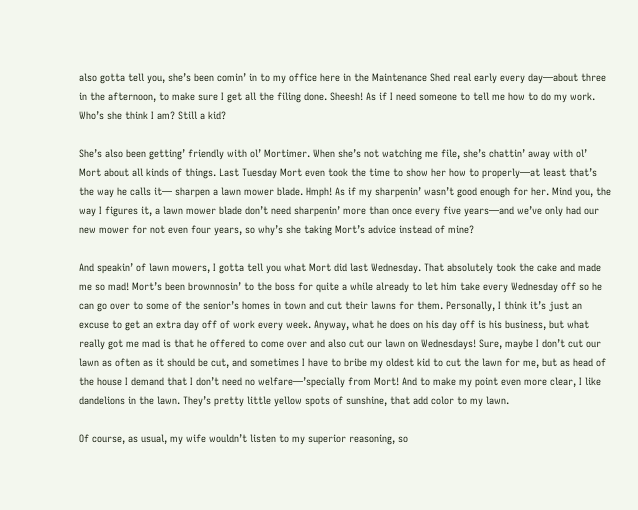also gotta tell you, she’s been comin’ in to my office here in the Maintenance Shed real early every day—about three in the afternoon, to make sure I get all the filing done. Sheesh! As if I need someone to tell me how to do my work. Who’s she think I am? Still a kid?

She’s also been getting’ friendly with ol’ Mortimer. When she’s not watching me file, she’s chattin’ away with ol’ Mort about all kinds of things. Last Tuesday Mort even took the time to show her how to properly—at least that’s the way he calls it— sharpen a lawn mower blade. Hmph! As if my sharpenin’ wasn’t good enough for her. Mind you, the way I figures it, a lawn mower blade don’t need sharpenin’ more than once every five years—and we’ve only had our new mower for not even four years, so why’s she taking Mort’s advice instead of mine?

And speakin’ of lawn mowers, I gotta tell you what Mort did last Wednesday. That absolutely took the cake and made me so mad! Mort’s been brownnosin’ to the boss for quite a while already to let him take every Wednesday off so he can go over to some of the senior’s homes in town and cut their lawns for them. Personally, I think it’s just an excuse to get an extra day off of work every week. Anyway, what he does on his day off is his business, but what really got me mad is that he offered to come over and also cut our lawn on Wednesdays! Sure, maybe I don’t cut our lawn as often as it should be cut, and sometimes I have to bribe my oldest kid to cut the lawn for me, but as head of the house I demand that I don’t need no welfare—’specially from Mort! And to make my point even more clear, I like dandelions in the lawn. They’s pretty little yellow spots of sunshine, that add color to my lawn.

Of course, as usual, my wife wouldn’t listen to my superior reasoning, so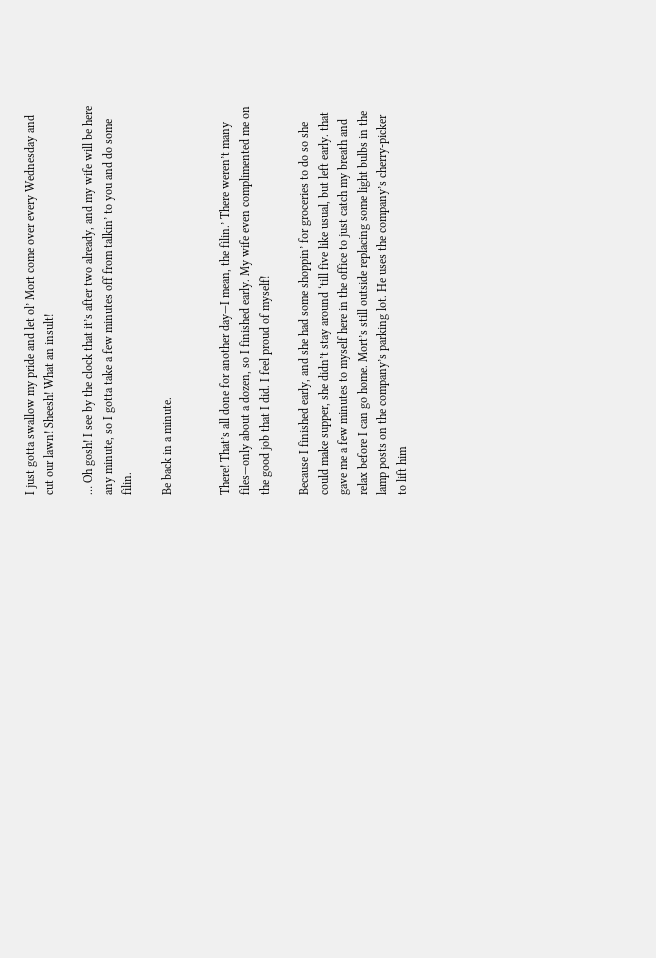I just gotta swallow my pride and let ol’ Mort come over every Wednesday and cut our lawn! Sheesh! What an insult!

… Oh gosh! I see by the clock that it’s after two already, and my wife will be here any minute, so I gotta take a few minutes off from talkin’ to you and do some filin.

Be back in a minute.


There! That’s all done for another day—I mean, the filin.’ There weren’t many files—only about a dozen, so I finished early. My wife even complimented me on the good job that I did. I feel proud of myself!

Because I finished early, and she had some shoppin’ for groceries to do so she could make supper, she didn’t stay around ‘till five like usual, but left early. that gave me a few minutes to myself here in the office to just catch my breath and relax before I can go home. Mort’s still outside replacing some light bulbs in the lamp posts on the company’s parking lot. He uses the company’s cherry-picker to lift him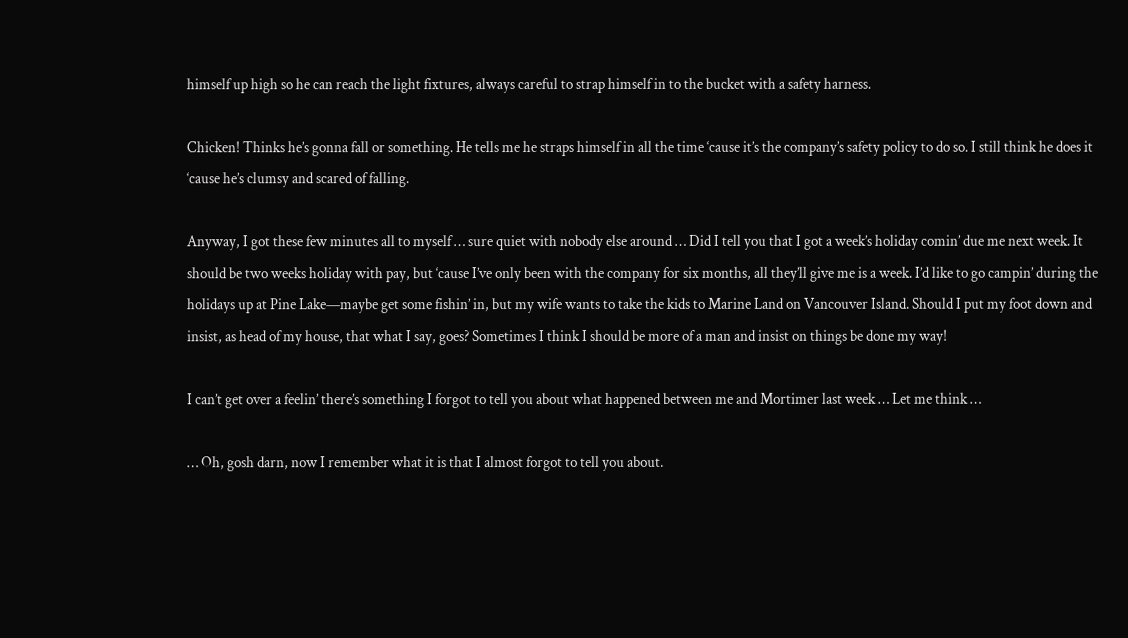himself up high so he can reach the light fixtures, always careful to strap himself in to the bucket with a safety harness.

Chicken! Thinks he’s gonna fall or something. He tells me he straps himself in all the time ‘cause it’s the company’s safety policy to do so. I still think he does it ‘cause he’s clumsy and scared of falling.

Anyway, I got these few minutes all to myself … sure quiet with nobody else around … Did I tell you that I got a week’s holiday comin’ due me next week. It should be two weeks holiday with pay, but ‘cause I’ve only been with the company for six months, all they’ll give me is a week. I’d like to go campin’ during the holidays up at Pine Lake—maybe get some fishin’ in, but my wife wants to take the kids to Marine Land on Vancouver Island. Should I put my foot down and insist, as head of my house, that what I say, goes? Sometimes I think I should be more of a man and insist on things be done my way!

I can’t get over a feelin’ there’s something I forgot to tell you about what happened between me and Mortimer last week … Let me think …

… Oh, gosh darn, now I remember what it is that I almost forgot to tell you about.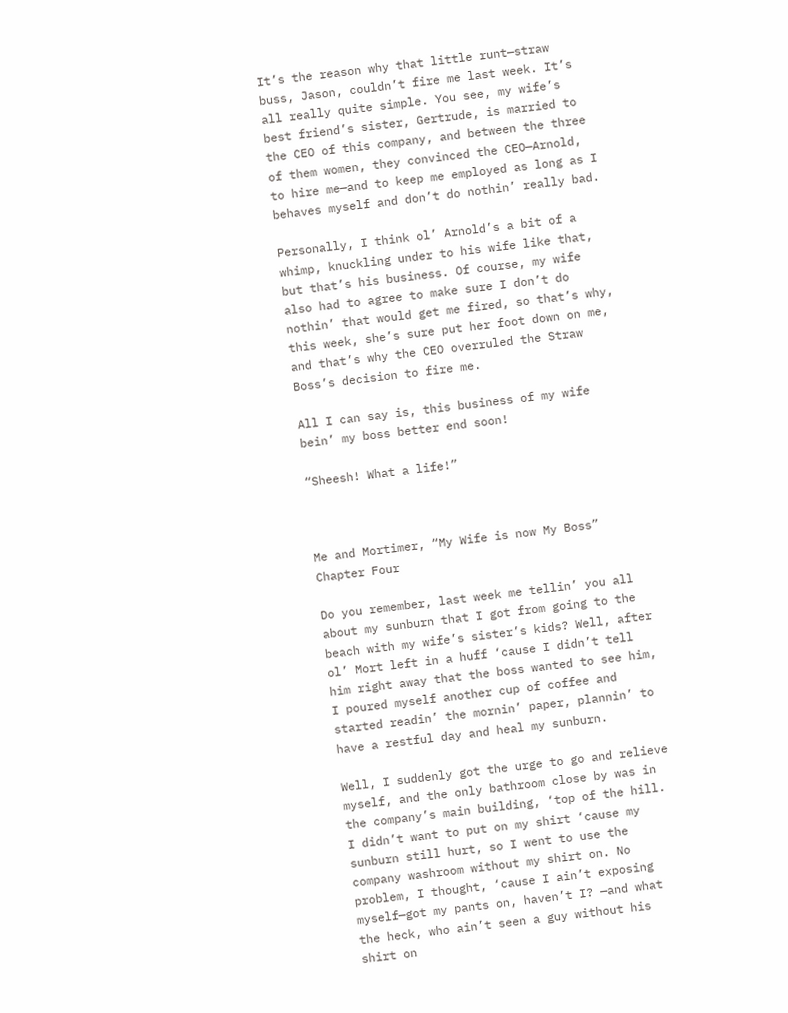It’s the reason why that little runt—straw buss, Jason, couldn’t fire me last week. It’s all really quite simple. You see, my wife’s best friend’s sister, Gertrude, is married to the CEO of this company, and between the three of them women, they convinced the CEO—Arnold, to hire me—and to keep me employed as long as I behaves myself and don’t do nothin’ really bad.

Personally, I think ol’ Arnold’s a bit of a whimp, knuckling under to his wife like that, but that’s his business. Of course, my wife also had to agree to make sure I don’t do nothin’ that would get me fired, so that’s why, this week, she’s sure put her foot down on me, and that’s why the CEO overruled the Straw Boss’s decision to fire me.

All I can say is, this business of my wife bein’ my boss better end soon!

“Sheesh! What a life!”



Me and Mortimer, “My Wife is now My Boss” Chapter Four

Do you remember, last week me tellin’ you all about my sunburn that I got from going to the beach with my wife’s sister’s kids? Well, after ol’ Mort left in a huff ‘cause I didn’t tell him right away that the boss wanted to see him, I poured myself another cup of coffee and started readin’ the mornin’ paper, plannin’ to have a restful day and heal my sunburn.

Well, I suddenly got the urge to go and relieve myself, and the only bathroom close by was in the company’s main building, ‘top of the hill. I didn’t want to put on my shirt ‘cause my sunburn still hurt, so I went to use the company washroom without my shirt on. No problem, I thought, ‘cause I ain’t exposing myself—got my pants on, haven’t I? —and what the heck, who ain’t seen a guy without his shirt on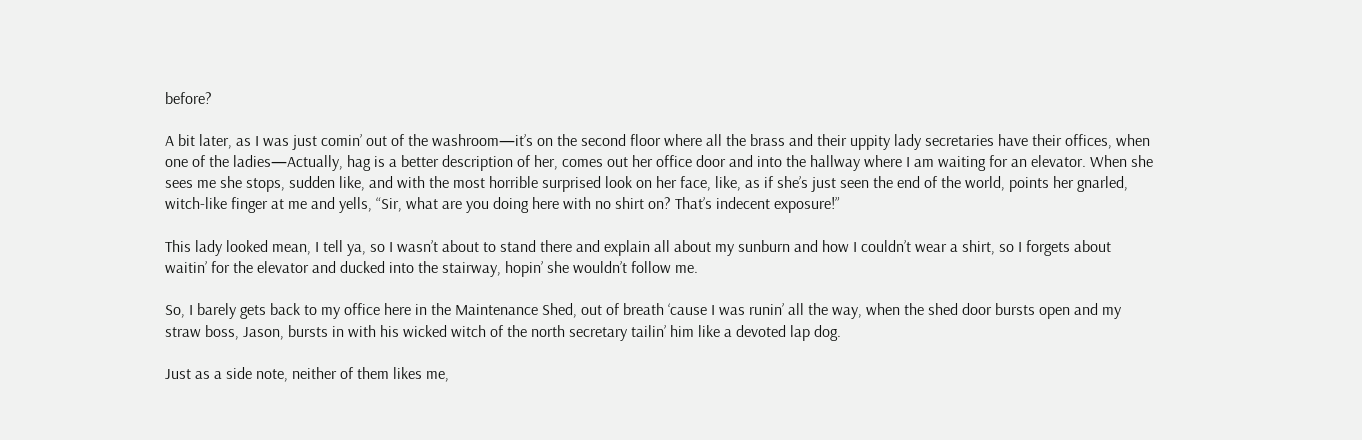before?

A bit later, as I was just comin’ out of the washroom—it’s on the second floor where all the brass and their uppity lady secretaries have their offices, when one of the ladies—Actually, hag is a better description of her, comes out her office door and into the hallway where I am waiting for an elevator. When she sees me she stops, sudden like, and with the most horrible surprised look on her face, like, as if she’s just seen the end of the world, points her gnarled, witch-like finger at me and yells, “Sir, what are you doing here with no shirt on? That’s indecent exposure!”

This lady looked mean, I tell ya, so I wasn’t about to stand there and explain all about my sunburn and how I couldn’t wear a shirt, so I forgets about waitin’ for the elevator and ducked into the stairway, hopin’ she wouldn’t follow me.

So, I barely gets back to my office here in the Maintenance Shed, out of breath ‘cause I was runin’ all the way, when the shed door bursts open and my straw boss, Jason, bursts in with his wicked witch of the north secretary tailin’ him like a devoted lap dog.

Just as a side note, neither of them likes me,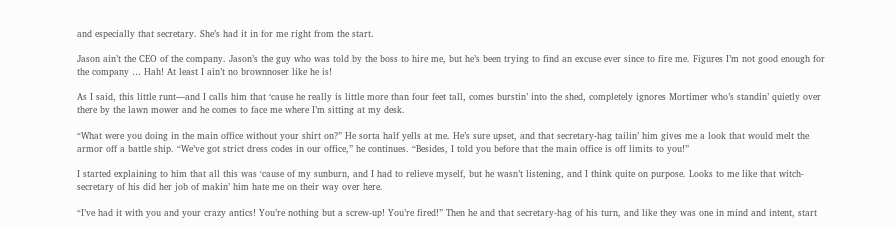and especially that secretary. She’s had it in for me right from the start.

Jason ain’t the CEO of the company. Jason’s the guy who was told by the boss to hire me, but he’s been trying to find an excuse ever since to fire me. Figures I’m not good enough for the company … Hah! At least I ain’t no brownnoser like he is!

As I said, this little runt—and I calls him that ‘cause he really is little more than four feet tall, comes burstin’ into the shed, completely ignores Mortimer who’s standin’ quietly over there by the lawn mower and he comes to face me where I’m sitting at my desk.

“What were you doing in the main office without your shirt on?” He sorta half yells at me. He’s sure upset, and that secretary-hag tailin’ him gives me a look that would melt the armor off a battle ship. “We’ve got strict dress codes in our office,” he continues. “Besides, I told you before that the main office is off limits to you!”

I started explaining to him that all this was ‘cause of my sunburn, and I had to relieve myself, but he wasn’t listening, and I think quite on purpose. Looks to me like that witch-secretary of his did her job of makin’ him hate me on their way over here.

“I’ve had it with you and your crazy antics! You’re nothing but a screw-up! You’re fired!” Then he and that secretary-hag of his turn, and like they was one in mind and intent, start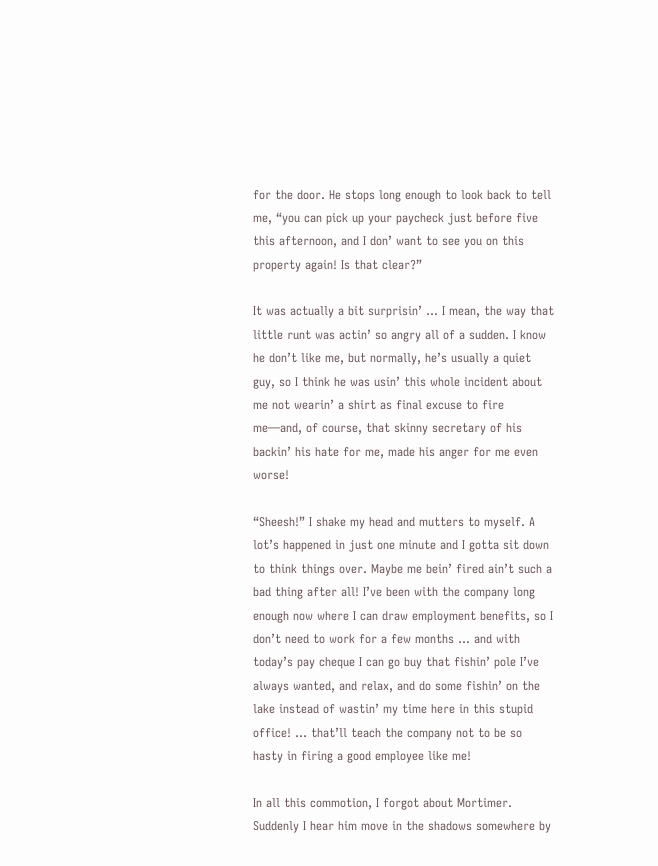for the door. He stops long enough to look back to tell me, “you can pick up your paycheck just before five this afternoon, and I don’ want to see you on this property again! Is that clear?”

It was actually a bit surprisin’ … I mean, the way that little runt was actin’ so angry all of a sudden. I know he don’t like me, but normally, he’s usually a quiet guy, so I think he was usin’ this whole incident about me not wearin’ a shirt as final excuse to fire me—and, of course, that skinny secretary of his backin’ his hate for me, made his anger for me even worse!

“Sheesh!” I shake my head and mutters to myself. A lot’s happened in just one minute and I gotta sit down to think things over. Maybe me bein’ fired ain’t such a bad thing after all! I’ve been with the company long enough now where I can draw employment benefits, so I don’t need to work for a few months … and with today’s pay cheque I can go buy that fishin’ pole I’ve always wanted, and relax, and do some fishin’ on the lake instead of wastin’ my time here in this stupid office! … that’ll teach the company not to be so hasty in firing a good employee like me!

In all this commotion, I forgot about Mortimer. Suddenly I hear him move in the shadows somewhere by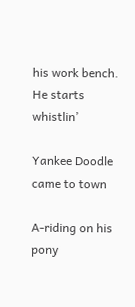his work bench. He starts whistlin’

Yankee Doodle came to town

A-riding on his pony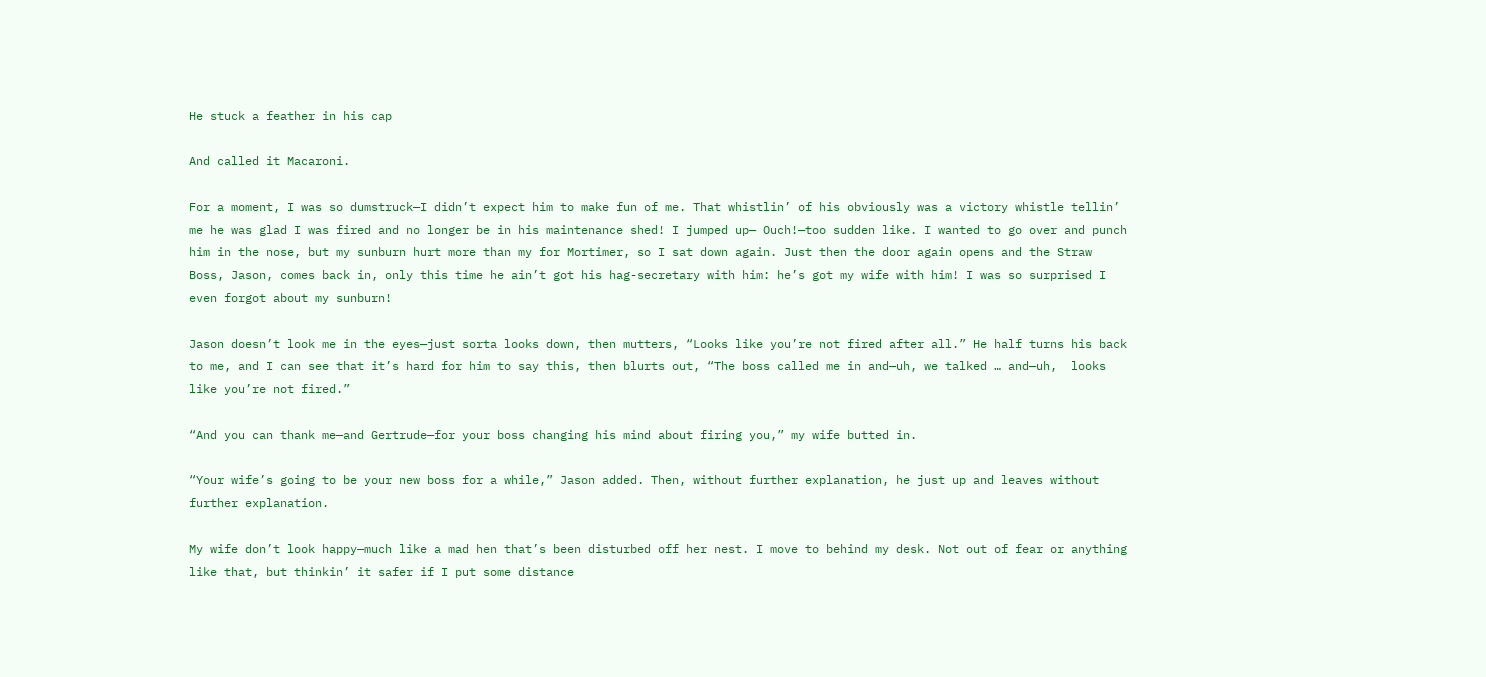He stuck a feather in his cap

And called it Macaroni.

For a moment, I was so dumstruck—I didn’t expect him to make fun of me. That whistlin’ of his obviously was a victory whistle tellin’ me he was glad I was fired and no longer be in his maintenance shed! I jumped up— Ouch!—too sudden like. I wanted to go over and punch him in the nose, but my sunburn hurt more than my for Mortimer, so I sat down again. Just then the door again opens and the Straw Boss, Jason, comes back in, only this time he ain’t got his hag-secretary with him: he’s got my wife with him! I was so surprised I even forgot about my sunburn!

Jason doesn’t look me in the eyes—just sorta looks down, then mutters, “Looks like you’re not fired after all.” He half turns his back to me, and I can see that it’s hard for him to say this, then blurts out, “The boss called me in and—uh, we talked … and—uh,  looks like you’re not fired.”

“And you can thank me—and Gertrude—for your boss changing his mind about firing you,” my wife butted in.

“Your wife’s going to be your new boss for a while,” Jason added. Then, without further explanation, he just up and leaves without further explanation.

My wife don’t look happy—much like a mad hen that’s been disturbed off her nest. I move to behind my desk. Not out of fear or anything like that, but thinkin’ it safer if I put some distance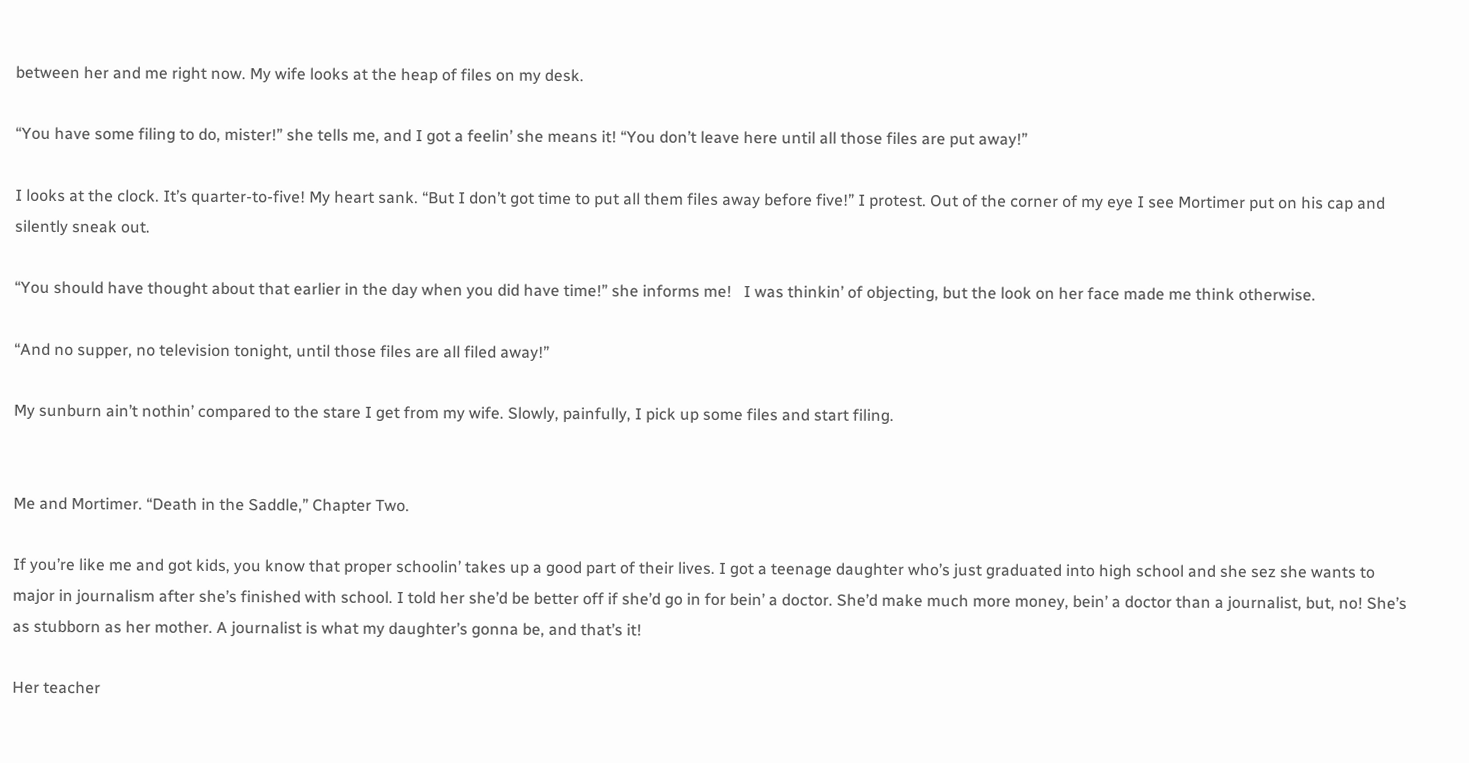between her and me right now. My wife looks at the heap of files on my desk.

“You have some filing to do, mister!” she tells me, and I got a feelin’ she means it! “You don’t leave here until all those files are put away!”

I looks at the clock. It’s quarter-to-five! My heart sank. “But I don’t got time to put all them files away before five!” I protest. Out of the corner of my eye I see Mortimer put on his cap and silently sneak out.

“You should have thought about that earlier in the day when you did have time!” she informs me!   I was thinkin’ of objecting, but the look on her face made me think otherwise.

“And no supper, no television tonight, until those files are all filed away!”

My sunburn ain’t nothin’ compared to the stare I get from my wife. Slowly, painfully, I pick up some files and start filing.


Me and Mortimer. “Death in the Saddle,” Chapter Two.

If you’re like me and got kids, you know that proper schoolin’ takes up a good part of their lives. I got a teenage daughter who’s just graduated into high school and she sez she wants to major in journalism after she’s finished with school. I told her she’d be better off if she’d go in for bein’ a doctor. She’d make much more money, bein’ a doctor than a journalist, but, no! She’s as stubborn as her mother. A journalist is what my daughter’s gonna be, and that’s it!

Her teacher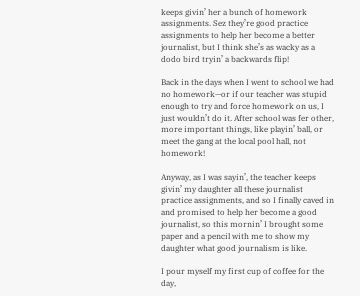keeps givin’ her a bunch of homework assignments. Sez they’re good practice assignments to help her become a better journalist, but I think she’s as wacky as a dodo bird tryin’ a backwards flip!

Back in the days when I went to school we had no homework—or if our teacher was stupid enough to try and force homework on us, I just wouldn’t do it. After school was fer other, more important things, like playin’ ball, or meet the gang at the local pool hall, not homework!

Anyway, as I was sayin’, the teacher keeps givin’ my daughter all these journalist practice assignments, and so I finally caved in and promised to help her become a good journalist, so this mornin’ I brought some paper and a pencil with me to show my daughter what good journalism is like.

I pour myself my first cup of coffee for the day,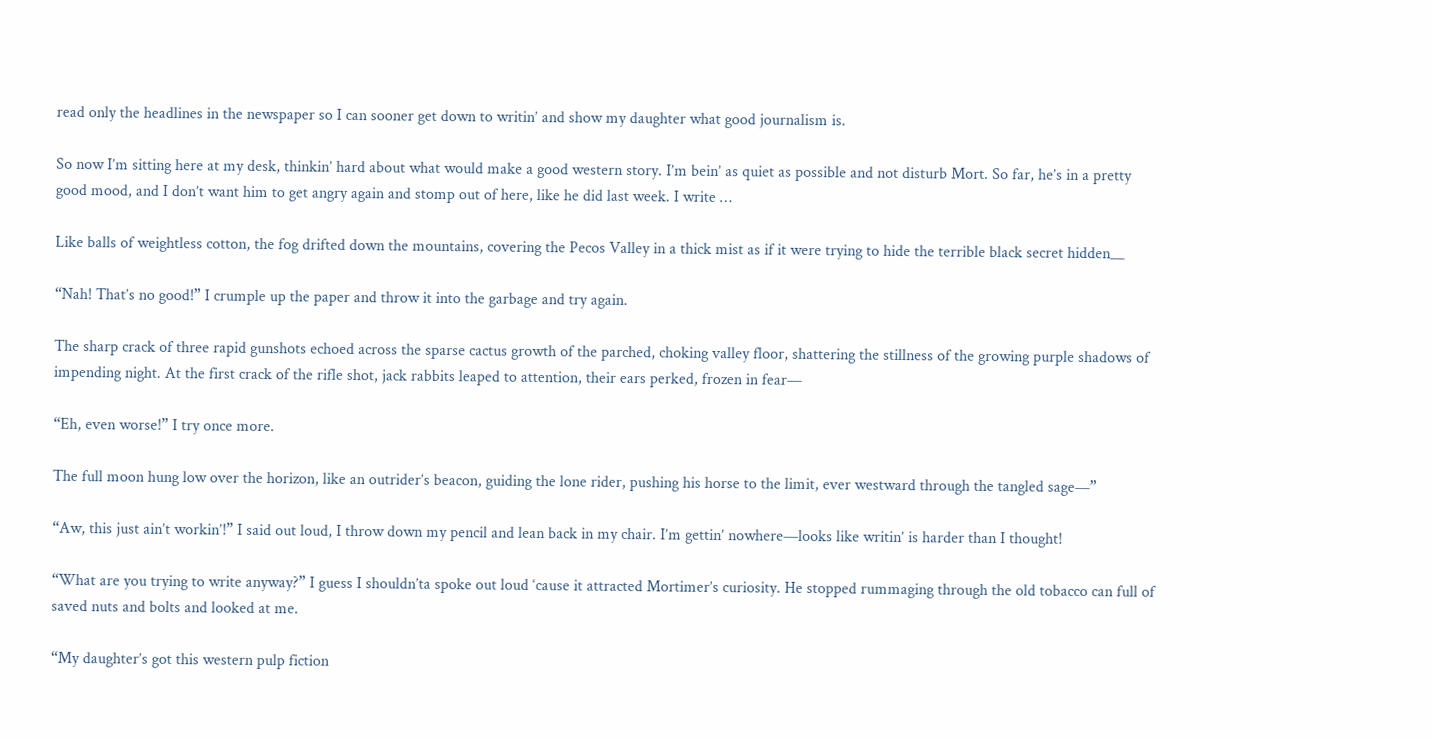read only the headlines in the newspaper so I can sooner get down to writin’ and show my daughter what good journalism is.

So now I’m sitting here at my desk, thinkin’ hard about what would make a good western story. I’m bein’ as quiet as possible and not disturb Mort. So far, he’s in a pretty good mood, and I don’t want him to get angry again and stomp out of here, like he did last week. I write …

Like balls of weightless cotton, the fog drifted down the mountains, covering the Pecos Valley in a thick mist as if it were trying to hide the terrible black secret hidden__

“Nah! That’s no good!” I crumple up the paper and throw it into the garbage and try again.

The sharp crack of three rapid gunshots echoed across the sparse cactus growth of the parched, choking valley floor, shattering the stillness of the growing purple shadows of impending night. At the first crack of the rifle shot, jack rabbits leaped to attention, their ears perked, frozen in fear—

“Eh, even worse!” I try once more.

The full moon hung low over the horizon, like an outrider’s beacon, guiding the lone rider, pushing his horse to the limit, ever westward through the tangled sage—”

“Aw, this just ain’t workin’!” I said out loud, I throw down my pencil and lean back in my chair. I’m gettin’ nowhere—looks like writin’ is harder than I thought!

“What are you trying to write anyway?” I guess I shouldn’ta spoke out loud ‘cause it attracted Mortimer’s curiosity. He stopped rummaging through the old tobacco can full of saved nuts and bolts and looked at me.

“My daughter’s got this western pulp fiction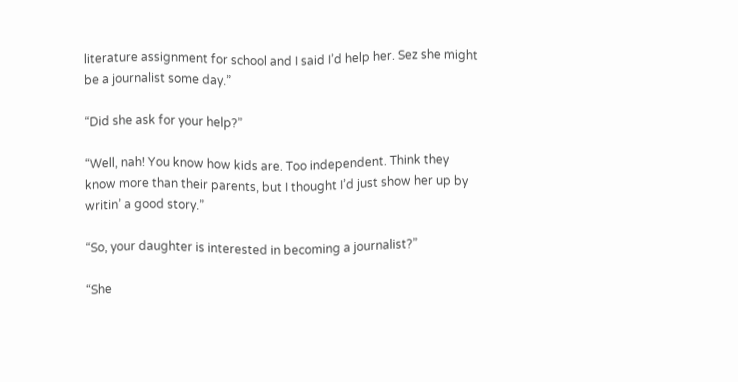literature assignment for school and I said I’d help her. Sez she might be a journalist some day.”

“Did she ask for your help?”

“Well, nah! You know how kids are. Too independent. Think they know more than their parents, but I thought I’d just show her up by writin’ a good story.”

“So, your daughter is interested in becoming a journalist?”

“She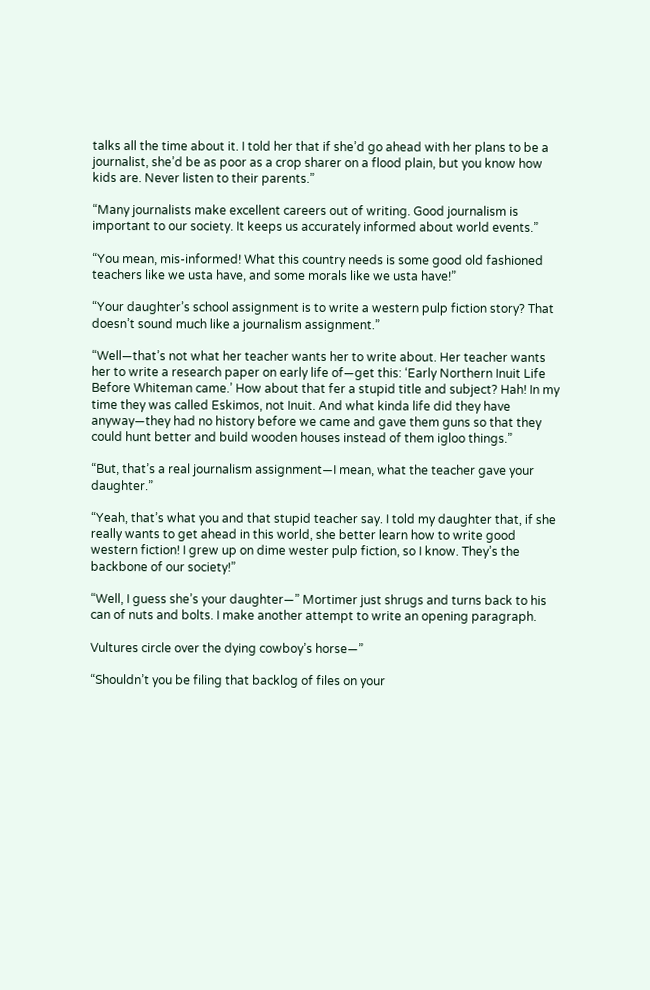talks all the time about it. I told her that if she’d go ahead with her plans to be a journalist, she’d be as poor as a crop sharer on a flood plain, but you know how kids are. Never listen to their parents.”

“Many journalists make excellent careers out of writing. Good journalism is important to our society. It keeps us accurately informed about world events.”

“You mean, mis-informed! What this country needs is some good old fashioned teachers like we usta have, and some morals like we usta have!”

“Your daughter’s school assignment is to write a western pulp fiction story? That doesn’t sound much like a journalism assignment.”

“Well—that’s not what her teacher wants her to write about. Her teacher wants her to write a research paper on early life of—get this: ‘Early Northern Inuit Life Before Whiteman came.’ How about that fer a stupid title and subject? Hah! In my time they was called Eskimos, not Inuit. And what kinda life did they have anyway—they had no history before we came and gave them guns so that they could hunt better and build wooden houses instead of them igloo things.”

“But, that’s a real journalism assignment—I mean, what the teacher gave your daughter.”

“Yeah, that’s what you and that stupid teacher say. I told my daughter that, if she really wants to get ahead in this world, she better learn how to write good western fiction! I grew up on dime wester pulp fiction, so I know. They’s the backbone of our society!”

“Well, I guess she’s your daughter—” Mortimer just shrugs and turns back to his can of nuts and bolts. I make another attempt to write an opening paragraph.

Vultures circle over the dying cowboy’s horse—”

“Shouldn’t you be filing that backlog of files on your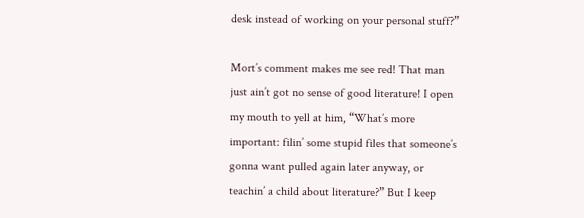desk instead of working on your personal stuff?”

Mort’s comment makes me see red! That man just ain’t got no sense of good literature! I open my mouth to yell at him, “What’s more important: filin’ some stupid files that someone’s gonna want pulled again later anyway, or teachin’ a child about literature?” But I keep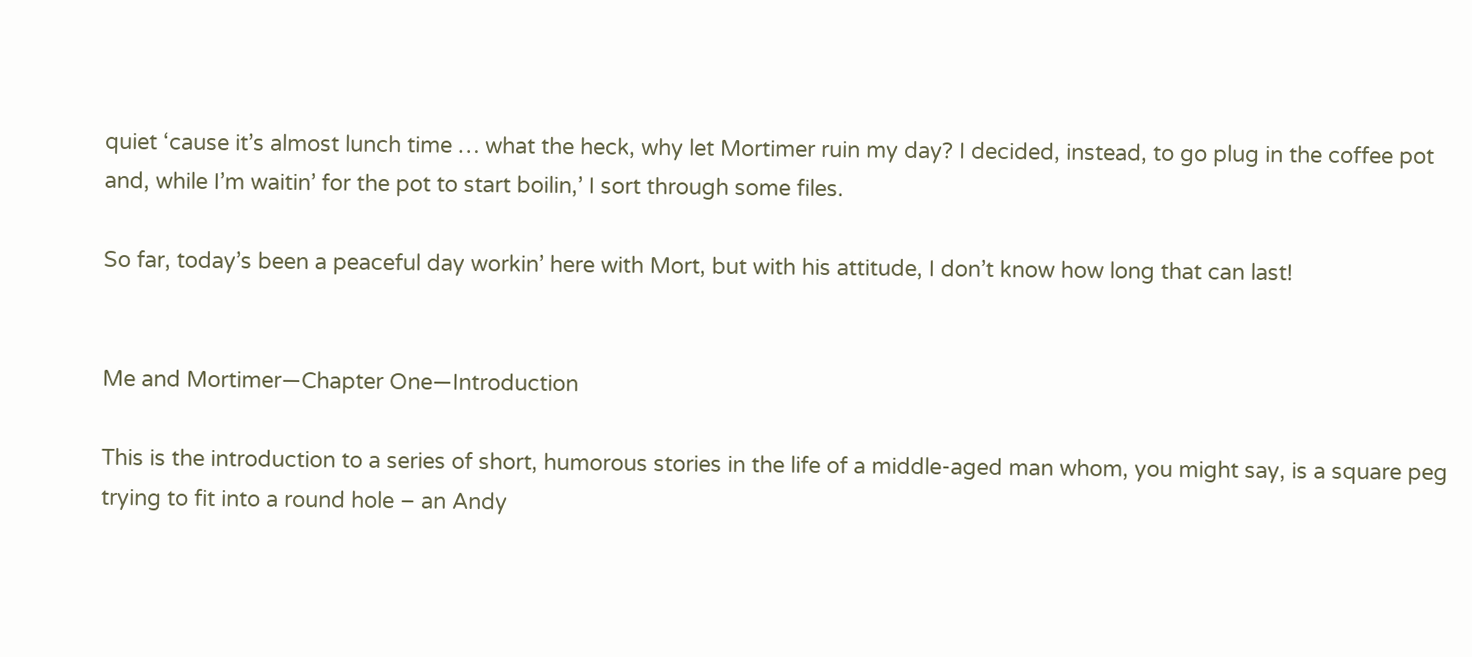quiet ‘cause it’s almost lunch time … what the heck, why let Mortimer ruin my day? I decided, instead, to go plug in the coffee pot and, while I’m waitin’ for the pot to start boilin,’ I sort through some files.

So far, today’s been a peaceful day workin’ here with Mort, but with his attitude, I don’t know how long that can last!


Me and Mortimer—Chapter One—Introduction

This is the introduction to a series of short, humorous stories in the life of a middle-aged man whom, you might say, is a square peg trying to fit into a round hole – an Andy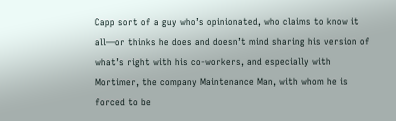Capp sort of a guy who’s opinionated, who claims to know it all—or thinks he does and doesn’t mind sharing his version of what’s right with his co-workers, and especially with Mortimer, the company Maintenance Man, with whom he is forced to be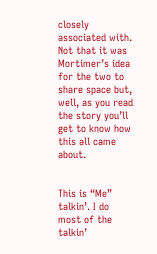closely associated with. Not that it was Mortimer’s idea for the two to share space but, well, as you read the story you’ll get to know how this all came about.


This is “Me” talkin’. I do most of the talkin’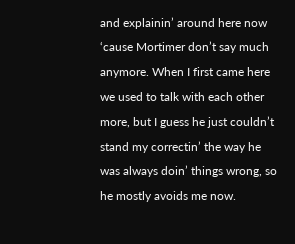and explainin’ around here now ‘cause Mortimer don’t say much anymore. When I first came here we used to talk with each other more, but I guess he just couldn’t stand my correctin’ the way he was always doin’ things wrong, so he mostly avoids me now.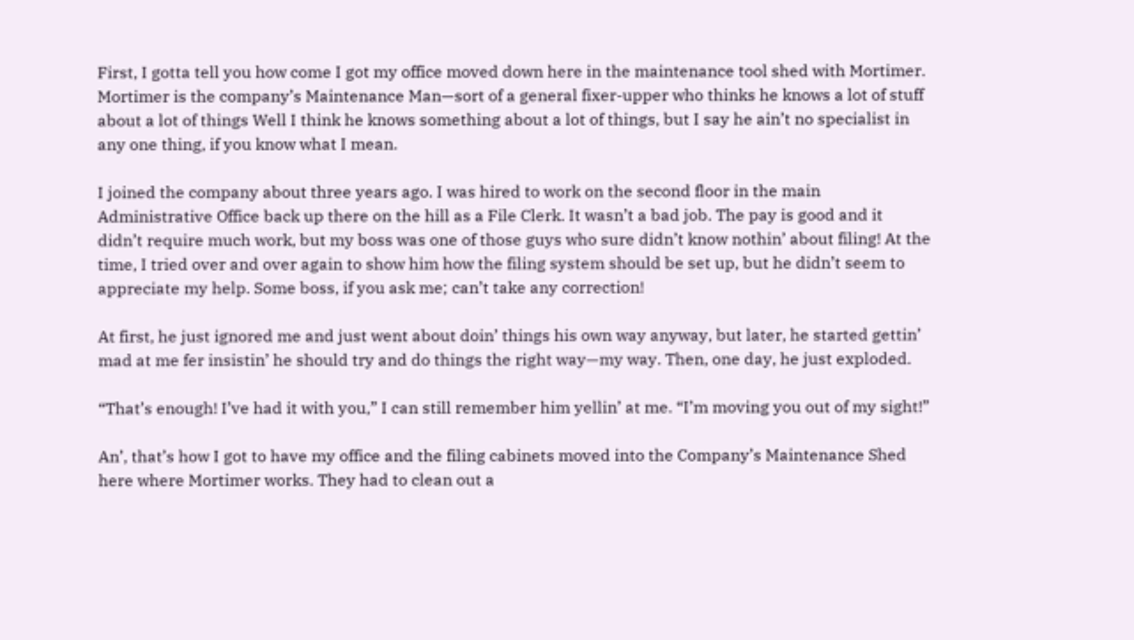First, I gotta tell you how come I got my office moved down here in the maintenance tool shed with Mortimer. Mortimer is the company’s Maintenance Man—sort of a general fixer-upper who thinks he knows a lot of stuff about a lot of things Well I think he knows something about a lot of things, but I say he ain’t no specialist in any one thing, if you know what I mean.

I joined the company about three years ago. I was hired to work on the second floor in the main Administrative Office back up there on the hill as a File Clerk. It wasn’t a bad job. The pay is good and it didn’t require much work, but my boss was one of those guys who sure didn’t know nothin’ about filing! At the time, I tried over and over again to show him how the filing system should be set up, but he didn’t seem to appreciate my help. Some boss, if you ask me; can’t take any correction!

At first, he just ignored me and just went about doin’ things his own way anyway, but later, he started gettin’ mad at me fer insistin’ he should try and do things the right way—my way. Then, one day, he just exploded.

“That’s enough! I’ve had it with you,” I can still remember him yellin’ at me. “I’m moving you out of my sight!”

An’, that’s how I got to have my office and the filing cabinets moved into the Company’s Maintenance Shed here where Mortimer works. They had to clean out a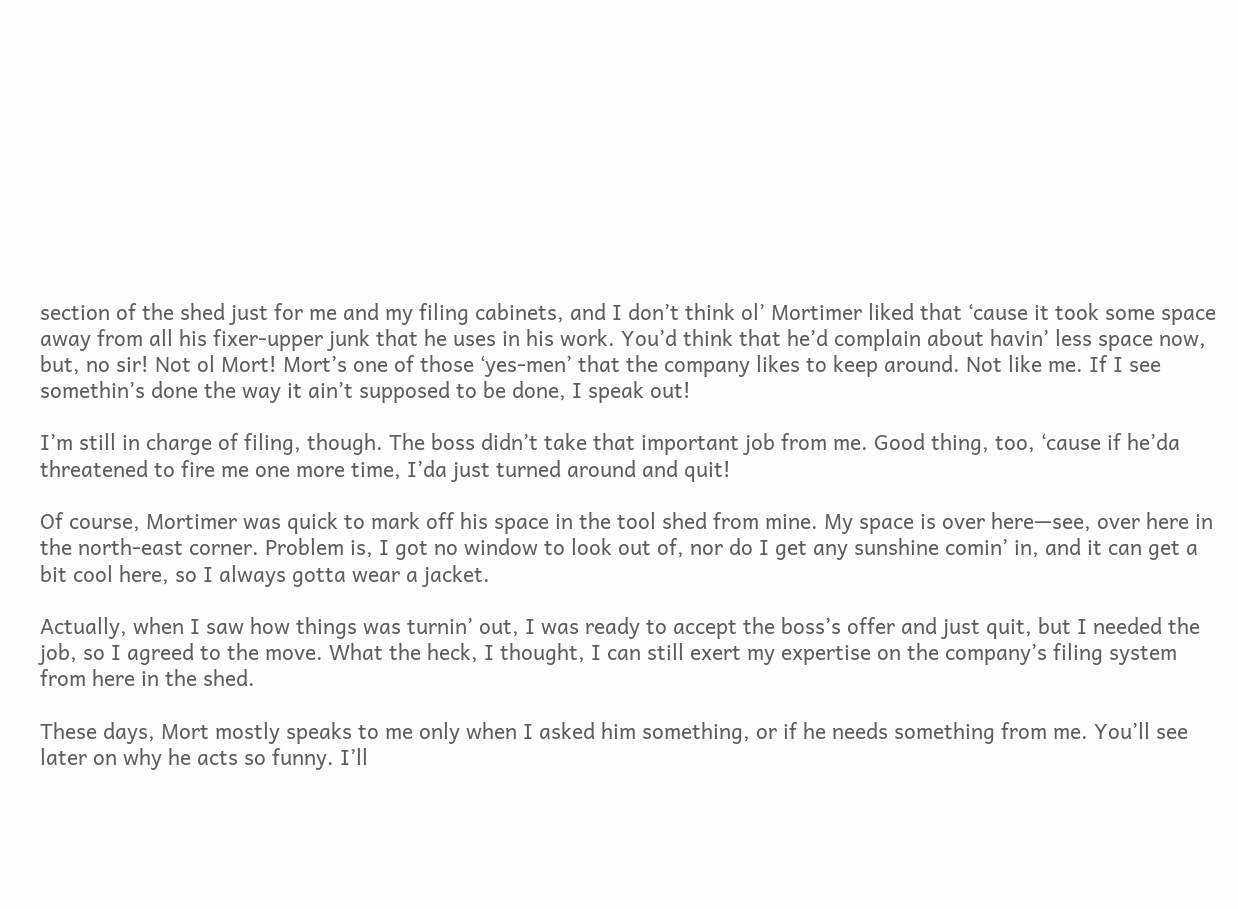section of the shed just for me and my filing cabinets, and I don’t think ol’ Mortimer liked that ‘cause it took some space away from all his fixer-upper junk that he uses in his work. You’d think that he’d complain about havin’ less space now, but, no sir! Not ol Mort! Mort’s one of those ‘yes-men’ that the company likes to keep around. Not like me. If I see somethin’s done the way it ain’t supposed to be done, I speak out!

I’m still in charge of filing, though. The boss didn’t take that important job from me. Good thing, too, ‘cause if he’da threatened to fire me one more time, I’da just turned around and quit!

Of course, Mortimer was quick to mark off his space in the tool shed from mine. My space is over here—see, over here in the north-east corner. Problem is, I got no window to look out of, nor do I get any sunshine comin’ in, and it can get a bit cool here, so I always gotta wear a jacket.

Actually, when I saw how things was turnin’ out, I was ready to accept the boss’s offer and just quit, but I needed the job, so I agreed to the move. What the heck, I thought, I can still exert my expertise on the company’s filing system from here in the shed.

These days, Mort mostly speaks to me only when I asked him something, or if he needs something from me. You’ll see later on why he acts so funny. I’ll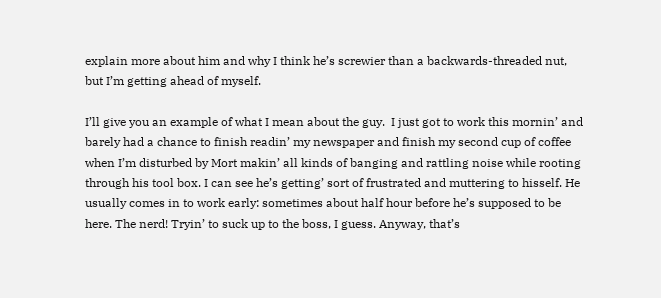explain more about him and why I think he’s screwier than a backwards-threaded nut, but I’m getting ahead of myself.

I’ll give you an example of what I mean about the guy.  I just got to work this mornin’ and barely had a chance to finish readin’ my newspaper and finish my second cup of coffee when I’m disturbed by Mort makin’ all kinds of banging and rattling noise while rooting through his tool box. I can see he’s getting’ sort of frustrated and muttering to hisself. He usually comes in to work early: sometimes about half hour before he’s supposed to be here. The nerd! Tryin’ to suck up to the boss, I guess. Anyway, that’s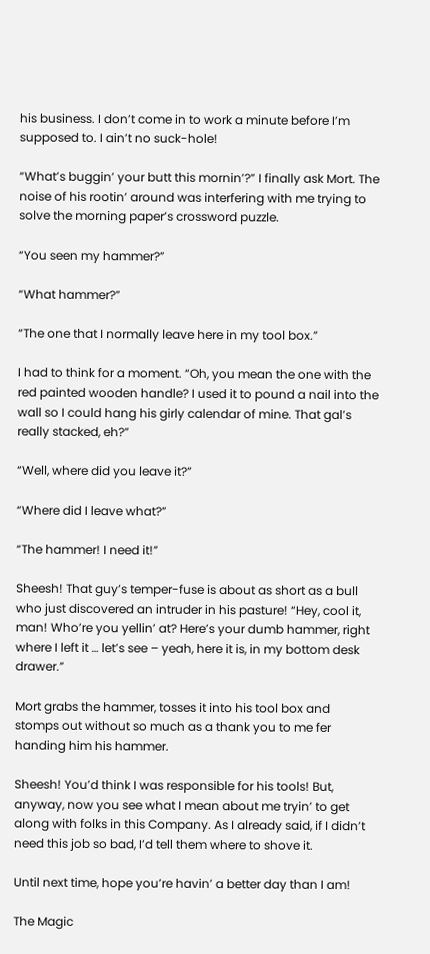his business. I don’t come in to work a minute before I’m supposed to. I ain’t no suck-hole!

“What’s buggin’ your butt this mornin’?” I finally ask Mort. The noise of his rootin’ around was interfering with me trying to solve the morning paper’s crossword puzzle.

“You seen my hammer?”

“What hammer?”

“The one that I normally leave here in my tool box.”

I had to think for a moment. “Oh, you mean the one with the red painted wooden handle? I used it to pound a nail into the wall so I could hang his girly calendar of mine. That gal’s really stacked, eh?”

“Well, where did you leave it?”

“Where did I leave what?”

“The hammer! I need it!”

Sheesh! That guy’s temper-fuse is about as short as a bull who just discovered an intruder in his pasture! “Hey, cool it, man! Who’re you yellin’ at? Here’s your dumb hammer, right where I left it … let’s see – yeah, here it is, in my bottom desk drawer.”

Mort grabs the hammer, tosses it into his tool box and stomps out without so much as a thank you to me fer handing him his hammer.

Sheesh! You’d think I was responsible for his tools! But, anyway, now you see what I mean about me tryin’ to get along with folks in this Company. As I already said, if I didn’t need this job so bad, I’d tell them where to shove it.

Until next time, hope you’re havin’ a better day than I am!

The Magic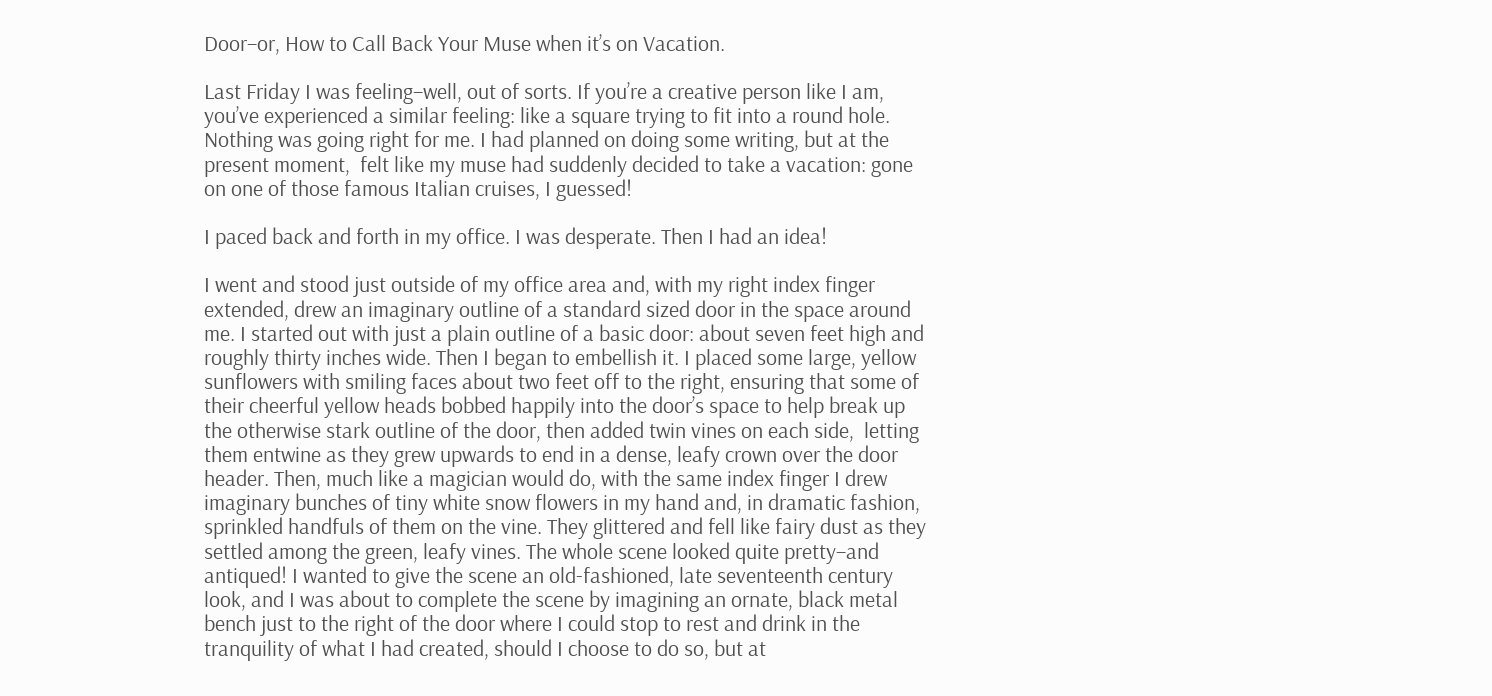Door–or, How to Call Back Your Muse when it’s on Vacation.

Last Friday I was feeling–well, out of sorts. If you’re a creative person like I am, you’ve experienced a similar feeling: like a square trying to fit into a round hole. Nothing was going right for me. I had planned on doing some writing, but at the present moment,  felt like my muse had suddenly decided to take a vacation: gone on one of those famous Italian cruises, I guessed!

I paced back and forth in my office. I was desperate. Then I had an idea!

I went and stood just outside of my office area and, with my right index finger extended, drew an imaginary outline of a standard sized door in the space around me. I started out with just a plain outline of a basic door: about seven feet high and roughly thirty inches wide. Then I began to embellish it. I placed some large, yellow sunflowers with smiling faces about two feet off to the right, ensuring that some of their cheerful yellow heads bobbed happily into the door’s space to help break up the otherwise stark outline of the door, then added twin vines on each side,  letting them entwine as they grew upwards to end in a dense, leafy crown over the door header. Then, much like a magician would do, with the same index finger I drew imaginary bunches of tiny white snow flowers in my hand and, in dramatic fashion, sprinkled handfuls of them on the vine. They glittered and fell like fairy dust as they settled among the green, leafy vines. The whole scene looked quite pretty–and antiqued! I wanted to give the scene an old-fashioned, late seventeenth century look, and I was about to complete the scene by imagining an ornate, black metal bench just to the right of the door where I could stop to rest and drink in the tranquility of what I had created, should I choose to do so, but at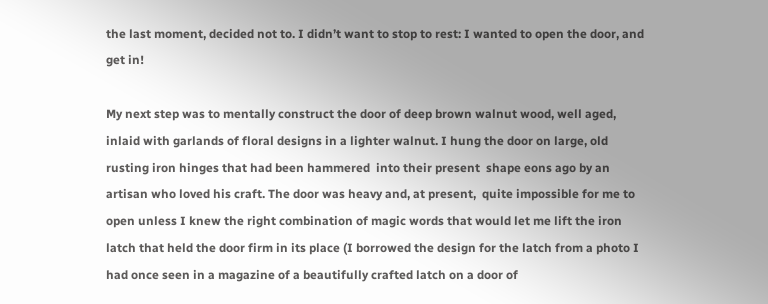the last moment, decided not to. I didn’t want to stop to rest: I wanted to open the door, and get in!

My next step was to mentally construct the door of deep brown walnut wood, well aged,  inlaid with garlands of floral designs in a lighter walnut. I hung the door on large, old rusting iron hinges that had been hammered  into their present  shape eons ago by an artisan who loved his craft. The door was heavy and, at present,  quite impossible for me to open unless I knew the right combination of magic words that would let me lift the iron latch that held the door firm in its place (I borrowed the design for the latch from a photo I had once seen in a magazine of a beautifully crafted latch on a door of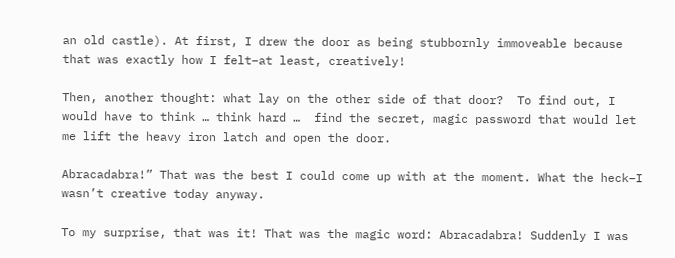an old castle). At first, I drew the door as being stubbornly immoveable because that was exactly how I felt–at least, creatively!

Then, another thought: what lay on the other side of that door?  To find out, I would have to think … think hard …  find the secret, magic password that would let me lift the heavy iron latch and open the door.

Abracadabra!” That was the best I could come up with at the moment. What the heck–I wasn’t creative today anyway.

To my surprise, that was it! That was the magic word: Abracadabra! Suddenly I was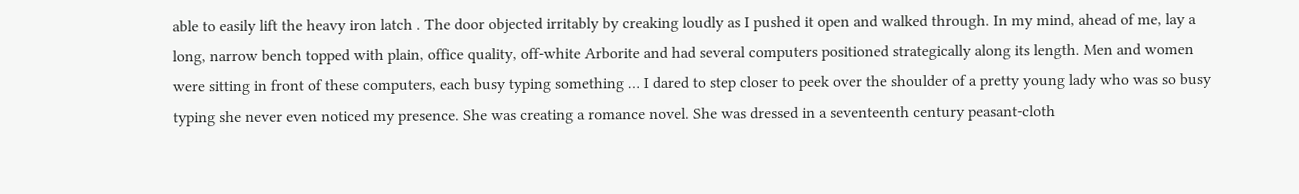able to easily lift the heavy iron latch . The door objected irritably by creaking loudly as I pushed it open and walked through. In my mind, ahead of me, lay a long, narrow bench topped with plain, office quality, off-white Arborite and had several computers positioned strategically along its length. Men and women were sitting in front of these computers, each busy typing something … I dared to step closer to peek over the shoulder of a pretty young lady who was so busy typing she never even noticed my presence. She was creating a romance novel. She was dressed in a seventeenth century peasant-cloth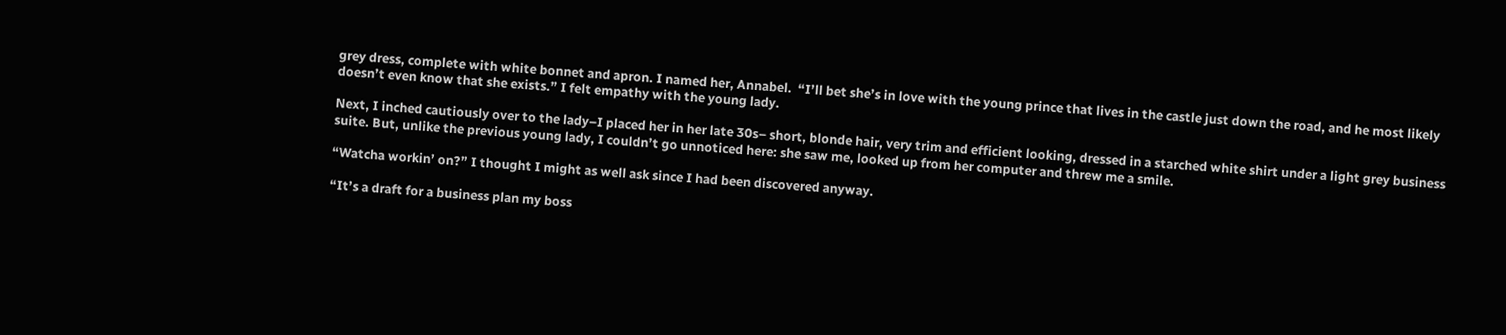grey dress, complete with white bonnet and apron. I named her, Annabel.  “I’ll bet she’s in love with the young prince that lives in the castle just down the road, and he most likely doesn’t even know that she exists.” I felt empathy with the young lady.

Next, I inched cautiously over to the lady–I placed her in her late 30s– short, blonde hair, very trim and efficient looking, dressed in a starched white shirt under a light grey business suite. But, unlike the previous young lady, I couldn’t go unnoticed here: she saw me, looked up from her computer and threw me a smile.

“Watcha workin’ on?” I thought I might as well ask since I had been discovered anyway.

“It’s a draft for a business plan my boss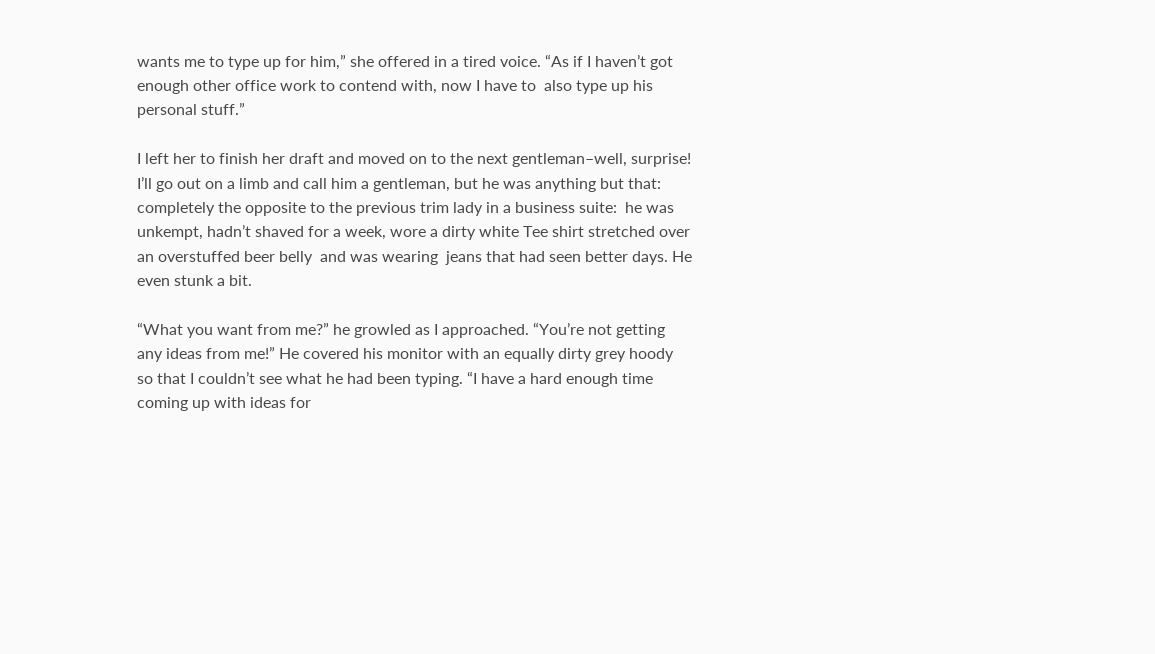wants me to type up for him,” she offered in a tired voice. “As if I haven’t got enough other office work to contend with, now I have to  also type up his personal stuff.”

I left her to finish her draft and moved on to the next gentleman–well, surprise! I’ll go out on a limb and call him a gentleman, but he was anything but that: completely the opposite to the previous trim lady in a business suite:  he was unkempt, hadn’t shaved for a week, wore a dirty white Tee shirt stretched over an overstuffed beer belly  and was wearing  jeans that had seen better days. He even stunk a bit.

“What you want from me?” he growled as I approached. “You’re not getting any ideas from me!” He covered his monitor with an equally dirty grey hoody so that I couldn’t see what he had been typing. “I have a hard enough time coming up with ideas for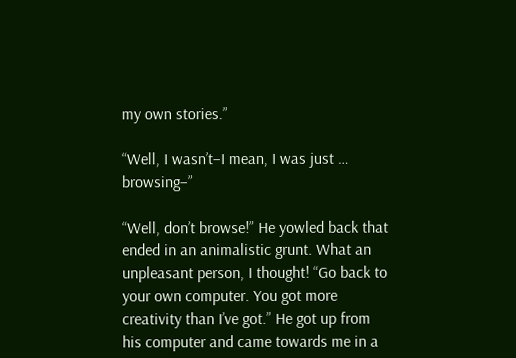my own stories.”

“Well, I wasn’t–I mean, I was just … browsing–”

“Well, don’t browse!” He yowled back that ended in an animalistic grunt. What an unpleasant person, I thought! “Go back to your own computer. You got more creativity than I’ve got.” He got up from his computer and came towards me in a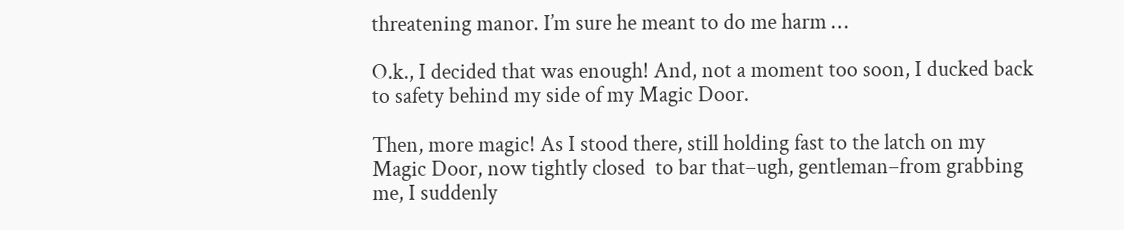threatening manor. I’m sure he meant to do me harm …

O.k., I decided that was enough! And, not a moment too soon, I ducked back to safety behind my side of my Magic Door.

Then, more magic! As I stood there, still holding fast to the latch on my Magic Door, now tightly closed  to bar that–ugh, gentleman–from grabbing me, I suddenly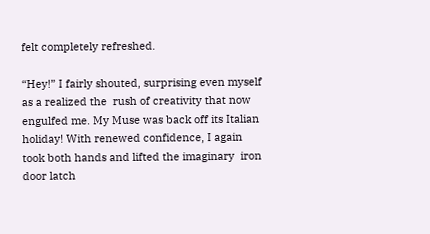felt completely refreshed.

“Hey!” I fairly shouted, surprising even myself as a realized the  rush of creativity that now engulfed me. My Muse was back off its Italian holiday! With renewed confidence, I again took both hands and lifted the imaginary  iron door latch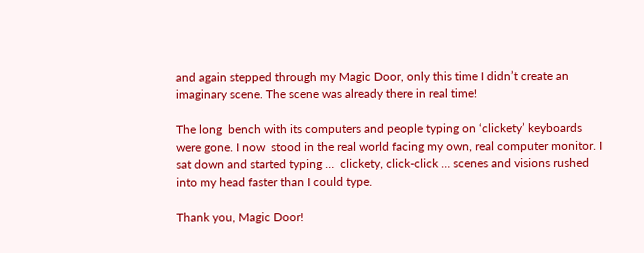and again stepped through my Magic Door, only this time I didn’t create an imaginary scene. The scene was already there in real time!

The long  bench with its computers and people typing on ‘clickety’ keyboards were gone. I now  stood in the real world facing my own, real computer monitor. I sat down and started typing …  clickety, click-click … scenes and visions rushed into my head faster than I could type.

Thank you, Magic Door!